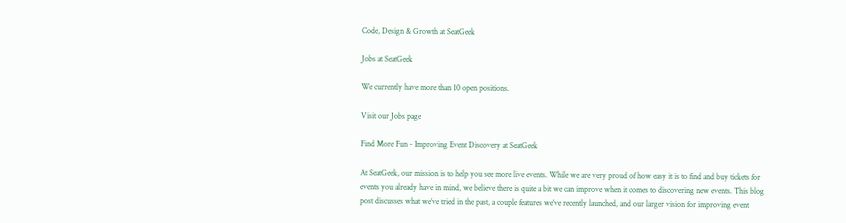Code, Design & Growth at SeatGeek

Jobs at SeatGeek

We currently have more than 10 open positions.

Visit our Jobs page

Find More Fun - Improving Event Discovery at SeatGeek

At SeatGeek, our mission is to help you see more live events. While we are very proud of how easy it is to find and buy tickets for events you already have in mind, we believe there is quite a bit we can improve when it comes to discovering new events. This blog post discusses what we’ve tried in the past, a couple features we’ve recently launched, and our larger vision for improving event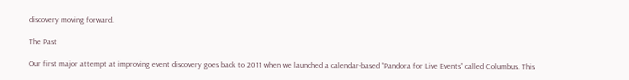discovery moving forward.

The Past

Our first major attempt at improving event discovery goes back to 2011 when we launched a calendar-based “Pandora for Live Events” called Columbus. This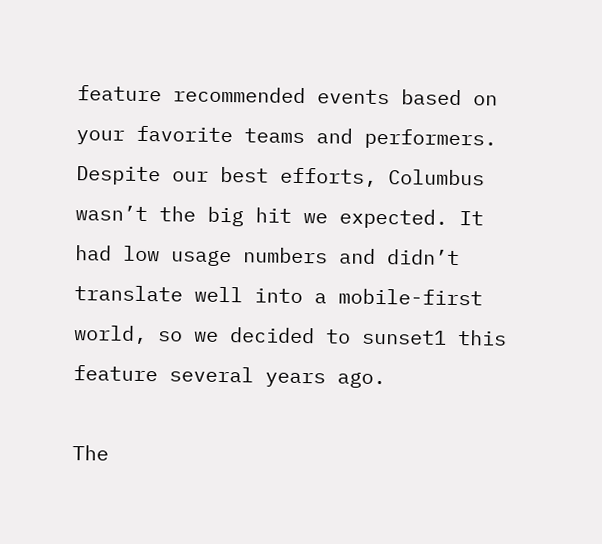feature recommended events based on your favorite teams and performers. Despite our best efforts, Columbus wasn’t the big hit we expected. It had low usage numbers and didn’t translate well into a mobile-first world, so we decided to sunset1 this feature several years ago.

The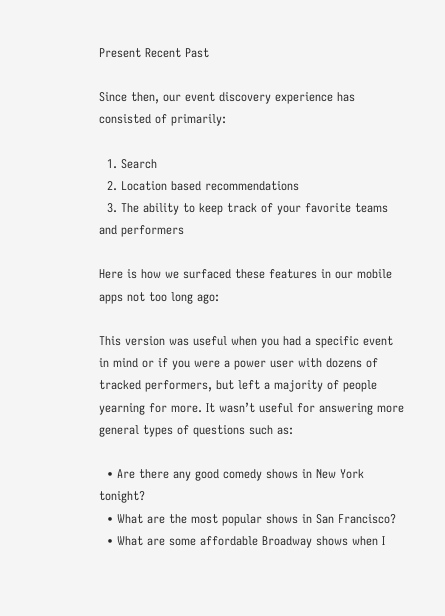Present Recent Past

Since then, our event discovery experience has consisted of primarily:

  1. Search
  2. Location based recommendations
  3. The ability to keep track of your favorite teams and performers

Here is how we surfaced these features in our mobile apps not too long ago:

This version was useful when you had a specific event in mind or if you were a power user with dozens of tracked performers, but left a majority of people yearning for more. It wasn’t useful for answering more general types of questions such as:

  • Are there any good comedy shows in New York tonight?
  • What are the most popular shows in San Francisco?
  • What are some affordable Broadway shows when I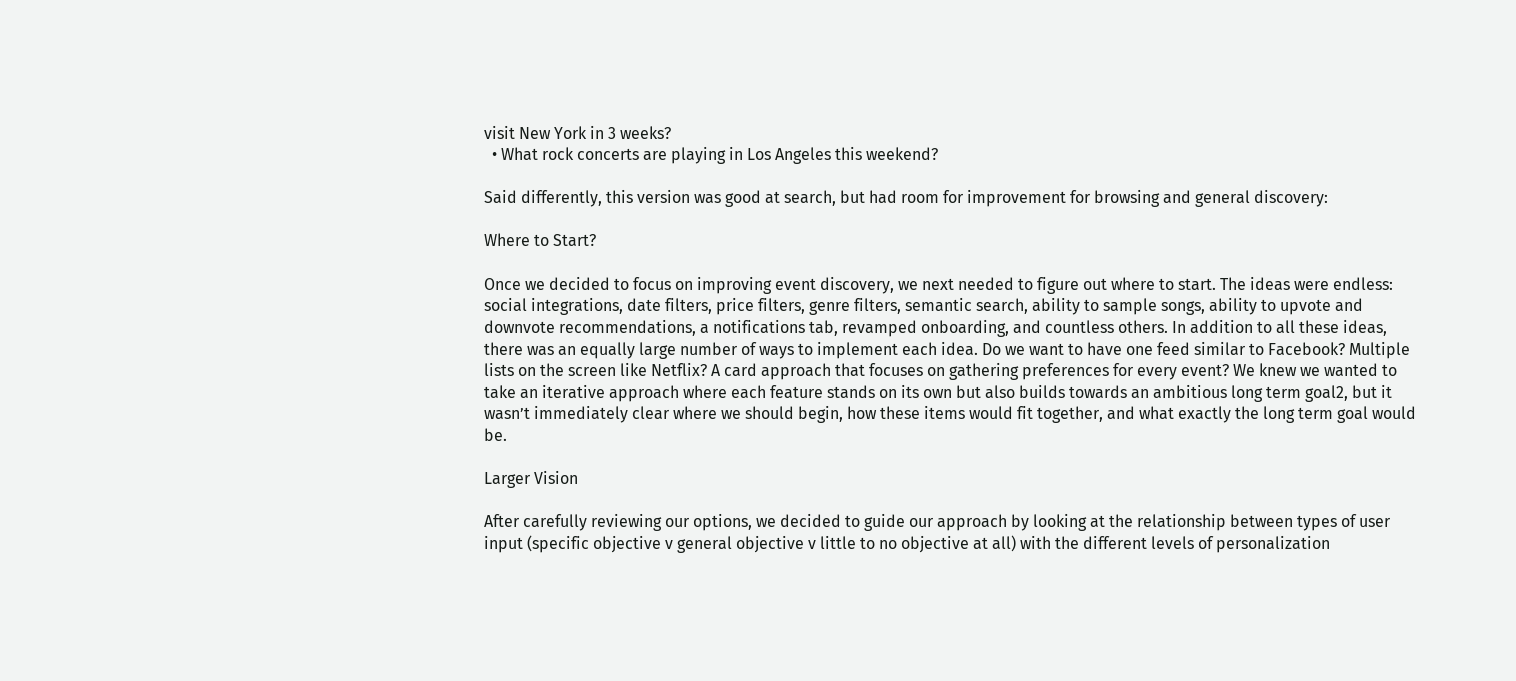visit New York in 3 weeks?
  • What rock concerts are playing in Los Angeles this weekend?

Said differently, this version was good at search, but had room for improvement for browsing and general discovery:

Where to Start?

Once we decided to focus on improving event discovery, we next needed to figure out where to start. The ideas were endless: social integrations, date filters, price filters, genre filters, semantic search, ability to sample songs, ability to upvote and downvote recommendations, a notifications tab, revamped onboarding, and countless others. In addition to all these ideas, there was an equally large number of ways to implement each idea. Do we want to have one feed similar to Facebook? Multiple lists on the screen like Netflix? A card approach that focuses on gathering preferences for every event? We knew we wanted to take an iterative approach where each feature stands on its own but also builds towards an ambitious long term goal2, but it wasn’t immediately clear where we should begin, how these items would fit together, and what exactly the long term goal would be.

Larger Vision

After carefully reviewing our options, we decided to guide our approach by looking at the relationship between types of user input (specific objective v general objective v little to no objective at all) with the different levels of personalization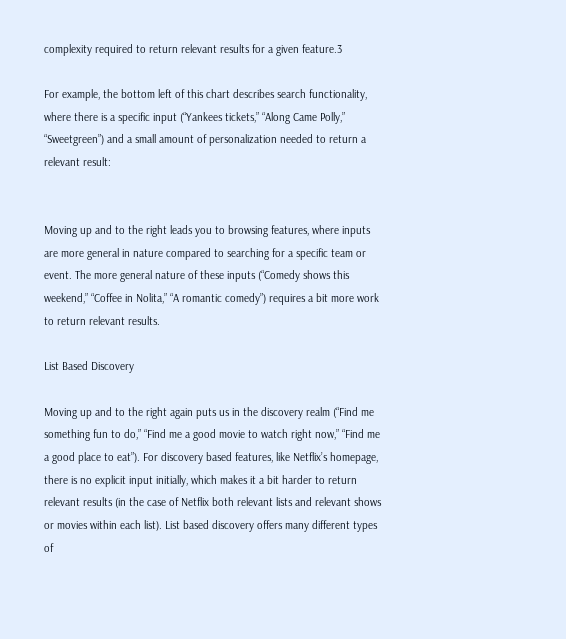complexity required to return relevant results for a given feature.3

For example, the bottom left of this chart describes search functionality, where there is a specific input (“Yankees tickets,” “Along Came Polly,” “Sweetgreen”) and a small amount of personalization needed to return a relevant result:


Moving up and to the right leads you to browsing features, where inputs are more general in nature compared to searching for a specific team or event. The more general nature of these inputs (“Comedy shows this weekend,” “Coffee in Nolita,” “A romantic comedy”) requires a bit more work to return relevant results.

List Based Discovery

Moving up and to the right again puts us in the discovery realm (“Find me something fun to do,” “Find me a good movie to watch right now,” “Find me a good place to eat”). For discovery based features, like Netflix’s homepage, there is no explicit input initially, which makes it a bit harder to return relevant results (in the case of Netflix both relevant lists and relevant shows or movies within each list). List based discovery offers many different types of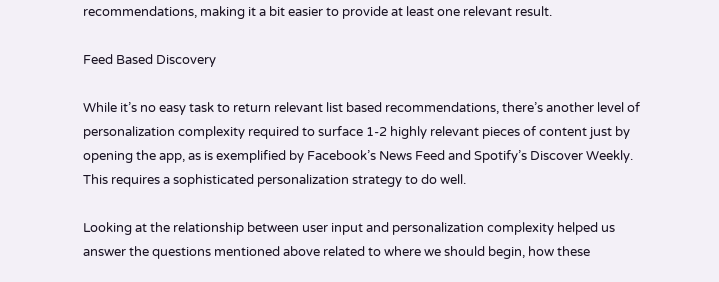recommendations, making it a bit easier to provide at least one relevant result.

Feed Based Discovery

While it’s no easy task to return relevant list based recommendations, there’s another level of personalization complexity required to surface 1-2 highly relevant pieces of content just by opening the app, as is exemplified by Facebook’s News Feed and Spotify’s Discover Weekly. This requires a sophisticated personalization strategy to do well.

Looking at the relationship between user input and personalization complexity helped us answer the questions mentioned above related to where we should begin, how these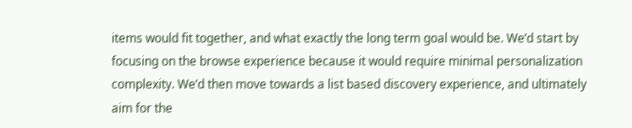items would fit together, and what exactly the long term goal would be. We’d start by focusing on the browse experience because it would require minimal personalization complexity. We’d then move towards a list based discovery experience, and ultimately aim for the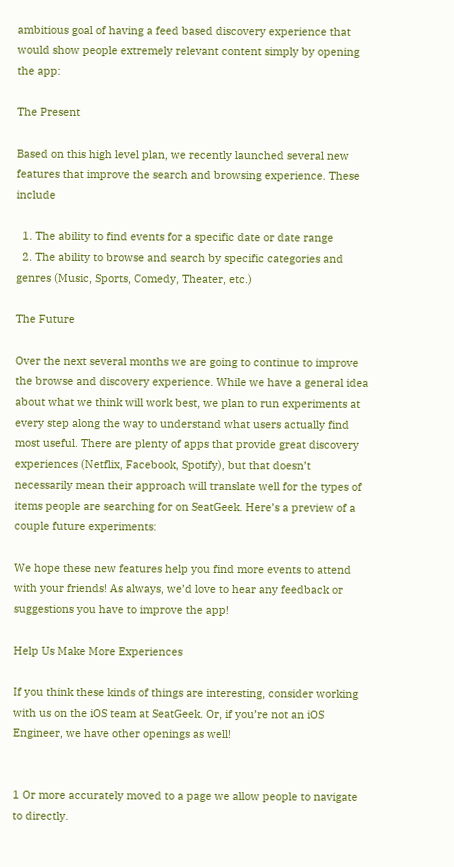ambitious goal of having a feed based discovery experience that would show people extremely relevant content simply by opening the app:

The Present

Based on this high level plan, we recently launched several new features that improve the search and browsing experience. These include

  1. The ability to find events for a specific date or date range
  2. The ability to browse and search by specific categories and genres (Music, Sports, Comedy, Theater, etc.)

The Future

Over the next several months we are going to continue to improve the browse and discovery experience. While we have a general idea about what we think will work best, we plan to run experiments at every step along the way to understand what users actually find most useful. There are plenty of apps that provide great discovery experiences (Netflix, Facebook, Spotify), but that doesn’t necessarily mean their approach will translate well for the types of items people are searching for on SeatGeek. Here’s a preview of a couple future experiments:

We hope these new features help you find more events to attend with your friends! As always, we’d love to hear any feedback or suggestions you have to improve the app!

Help Us Make More Experiences

If you think these kinds of things are interesting, consider working with us on the iOS team at SeatGeek. Or, if you’re not an iOS Engineer, we have other openings as well!


1 Or more accurately moved to a page we allow people to navigate to directly.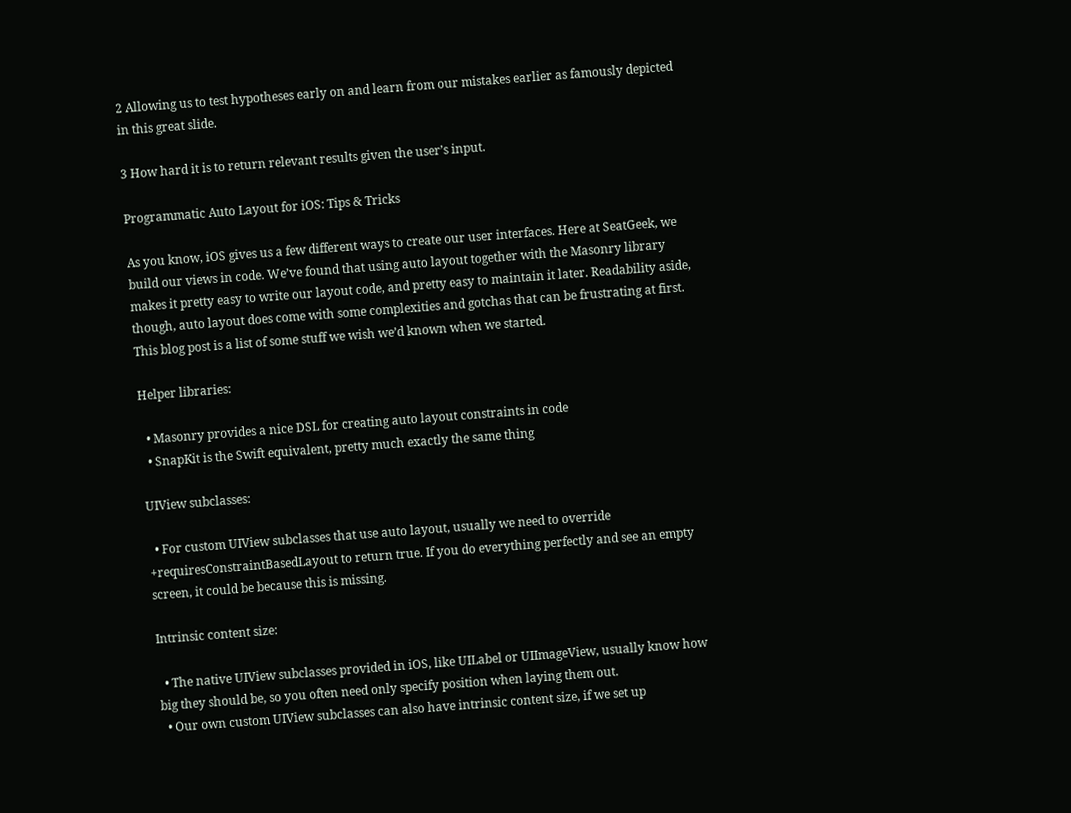2 Allowing us to test hypotheses early on and learn from our mistakes earlier as famously depicted in this great slide.

3 How hard it is to return relevant results given the user’s input.

Programmatic Auto Layout for iOS: Tips & Tricks

As you know, iOS gives us a few different ways to create our user interfaces. Here at SeatGeek, we build our views in code. We’ve found that using auto layout together with the Masonry library makes it pretty easy to write our layout code, and pretty easy to maintain it later. Readability aside, though, auto layout does come with some complexities and gotchas that can be frustrating at first. This blog post is a list of some stuff we wish we’d known when we started.

Helper libraries:

  • Masonry provides a nice DSL for creating auto layout constraints in code
  • SnapKit is the Swift equivalent, pretty much exactly the same thing

UIView subclasses:

  • For custom UIView subclasses that use auto layout, usually we need to override +requiresConstraintBasedLayout to return true. If you do everything perfectly and see an empty screen, it could be because this is missing.

Intrinsic content size:

  • The native UIView subclasses provided in iOS, like UILabel or UIImageView, usually know how big they should be, so you often need only specify position when laying them out.
  • Our own custom UIView subclasses can also have intrinsic content size, if we set up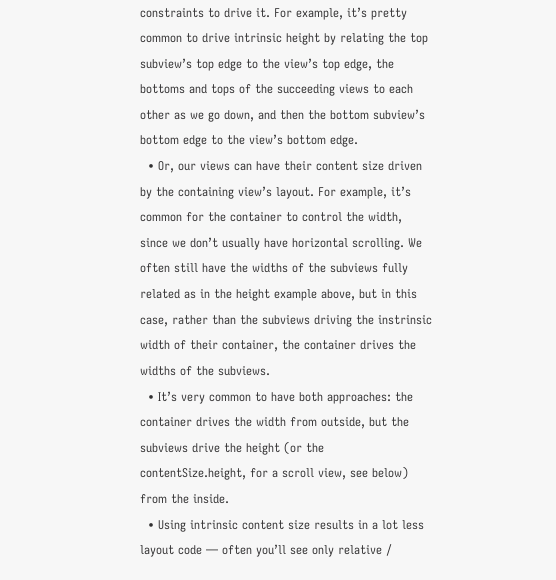constraints to drive it. For example, it’s pretty common to drive intrinsic height by relating the top subview’s top edge to the view’s top edge, the bottoms and tops of the succeeding views to each other as we go down, and then the bottom subview’s bottom edge to the view’s bottom edge.
  • Or, our views can have their content size driven by the containing view’s layout. For example, it’s common for the container to control the width, since we don’t usually have horizontal scrolling. We often still have the widths of the subviews fully related as in the height example above, but in this case, rather than the subviews driving the instrinsic width of their container, the container drives the widths of the subviews.
  • It’s very common to have both approaches: the container drives the width from outside, but the subviews drive the height (or the contentSize.height, for a scroll view, see below) from the inside.
  • Using intrinsic content size results in a lot less layout code — often you’ll see only relative /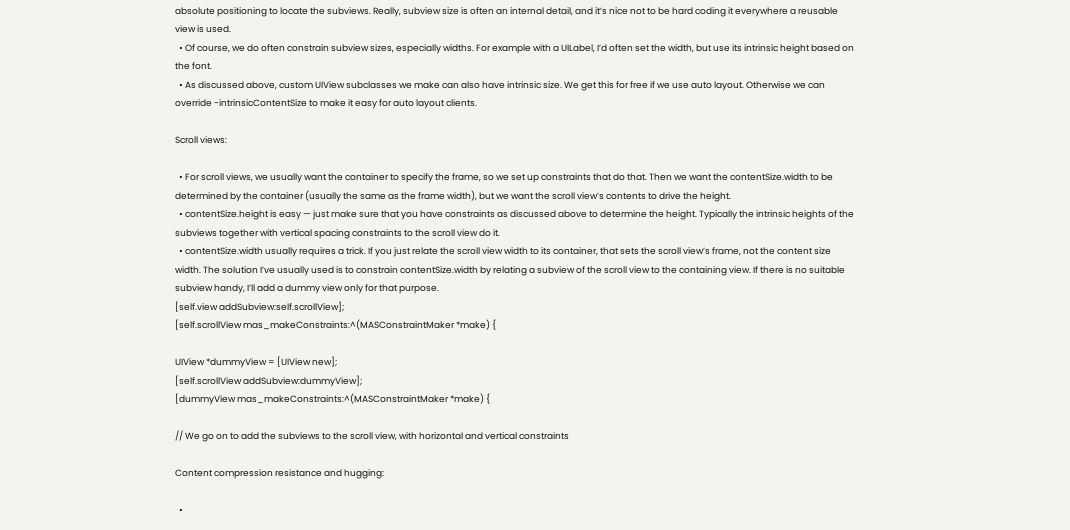absolute positioning to locate the subviews. Really, subview size is often an internal detail, and it’s nice not to be hard coding it everywhere a reusable view is used.
  • Of course, we do often constrain subview sizes, especially widths. For example with a UILabel, I’d often set the width, but use its intrinsic height based on the font.
  • As discussed above, custom UIView subclasses we make can also have intrinsic size. We get this for free if we use auto layout. Otherwise we can override -intrinsicContentSize to make it easy for auto layout clients.

Scroll views:

  • For scroll views, we usually want the container to specify the frame, so we set up constraints that do that. Then we want the contentSize.width to be determined by the container (usually the same as the frame width), but we want the scroll view’s contents to drive the height.
  • contentSize.height is easy — just make sure that you have constraints as discussed above to determine the height. Typically the intrinsic heights of the subviews together with vertical spacing constraints to the scroll view do it.
  • contentSize.width usually requires a trick. If you just relate the scroll view width to its container, that sets the scroll view’s frame, not the content size width. The solution I’ve usually used is to constrain contentSize.width by relating a subview of the scroll view to the containing view. If there is no suitable subview handy, I’ll add a dummy view only for that purpose.
[self.view addSubview:self.scrollView];
[self.scrollView mas_makeConstraints:^(MASConstraintMaker *make) {

UIView *dummyView = [UIView new];
[self.scrollView addSubview:dummyView];
[dummyView mas_makeConstraints:^(MASConstraintMaker *make) {

// We go on to add the subviews to the scroll view, with horizontal and vertical constraints

Content compression resistance and hugging:

  •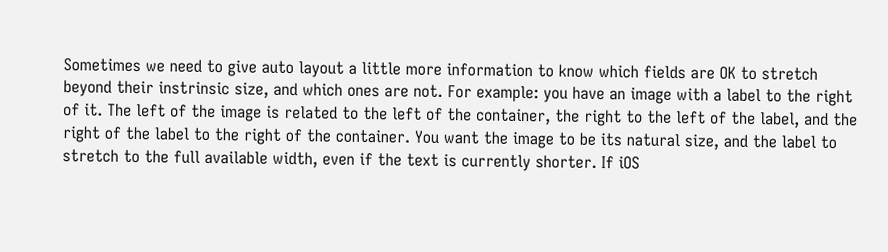Sometimes we need to give auto layout a little more information to know which fields are OK to stretch beyond their instrinsic size, and which ones are not. For example: you have an image with a label to the right of it. The left of the image is related to the left of the container, the right to the left of the label, and the right of the label to the right of the container. You want the image to be its natural size, and the label to stretch to the full available width, even if the text is currently shorter. If iOS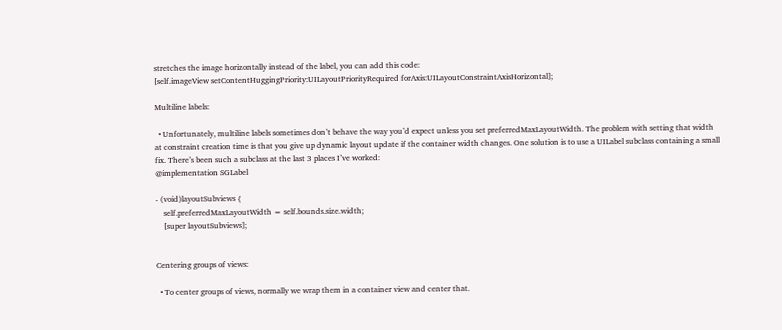stretches the image horizontally instead of the label, you can add this code:
[self.imageView setContentHuggingPriority:UILayoutPriorityRequired forAxis:UILayoutConstraintAxisHorizontal];

Multiline labels:

  • Unfortunately, multiline labels sometimes don’t behave the way you’d expect unless you set preferredMaxLayoutWidth. The problem with setting that width at constraint creation time is that you give up dynamic layout update if the container width changes. One solution is to use a UILabel subclass containing a small fix. There’s been such a subclass at the last 3 places I’ve worked:
@implementation SGLabel

- (void)layoutSubviews {
    self.preferredMaxLayoutWidth = self.bounds.size.width;
    [super layoutSubviews];


Centering groups of views:

  • To center groups of views, normally we wrap them in a container view and center that.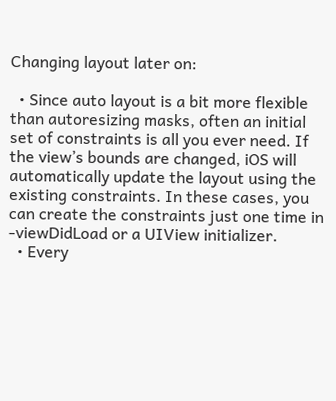Changing layout later on:

  • Since auto layout is a bit more flexible than autoresizing masks, often an initial set of constraints is all you ever need. If the view’s bounds are changed, iOS will automatically update the layout using the existing constraints. In these cases, you can create the constraints just one time in -viewDidLoad or a UIView initializer.
  • Every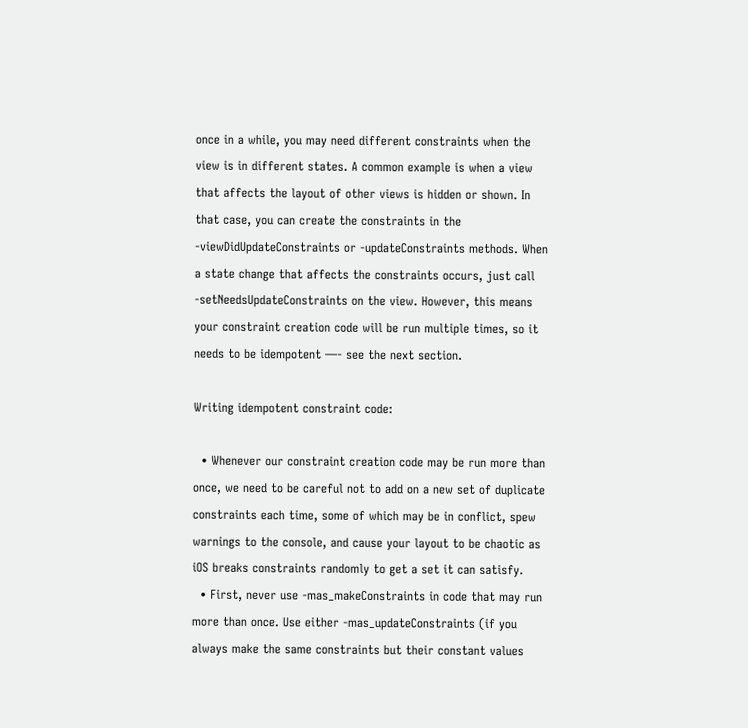once in a while, you may need different constraints when the view is in different states. A common example is when a view that affects the layout of other views is hidden or shown. In that case, you can create the constraints in the -viewDidUpdateConstraints or -updateConstraints methods. When a state change that affects the constraints occurs, just call -setNeedsUpdateConstraints on the view. However, this means your constraint creation code will be run multiple times, so it needs to be idempotent —- see the next section.

Writing idempotent constraint code:

  • Whenever our constraint creation code may be run more than once, we need to be careful not to add on a new set of duplicate constraints each time, some of which may be in conflict, spew warnings to the console, and cause your layout to be chaotic as iOS breaks constraints randomly to get a set it can satisfy.
  • First, never use -mas_makeConstraints in code that may run more than once. Use either -mas_updateConstraints (if you always make the same constraints but their constant values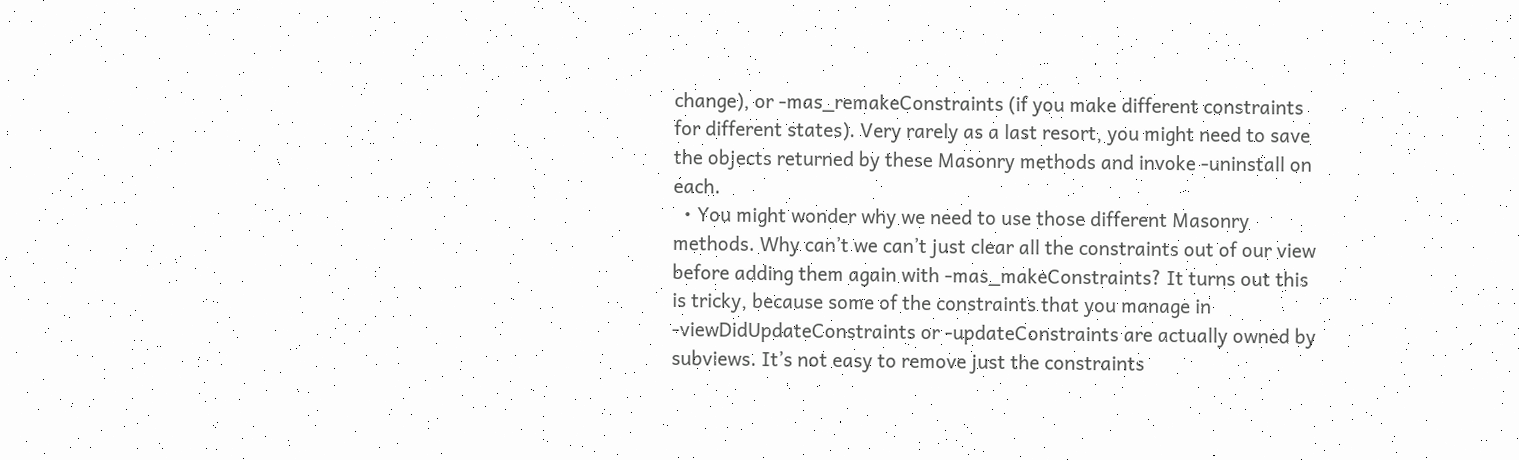change), or -mas_remakeConstraints (if you make different constraints for different states). Very rarely as a last resort, you might need to save the objects returned by these Masonry methods and invoke -uninstall on each.
  • You might wonder why we need to use those different Masonry methods. Why can’t we can’t just clear all the constraints out of our view before adding them again with -mas_makeConstraints? It turns out this is tricky, because some of the constraints that you manage in -viewDidUpdateConstraints or -updateConstraints are actually owned by subviews. It’s not easy to remove just the constraints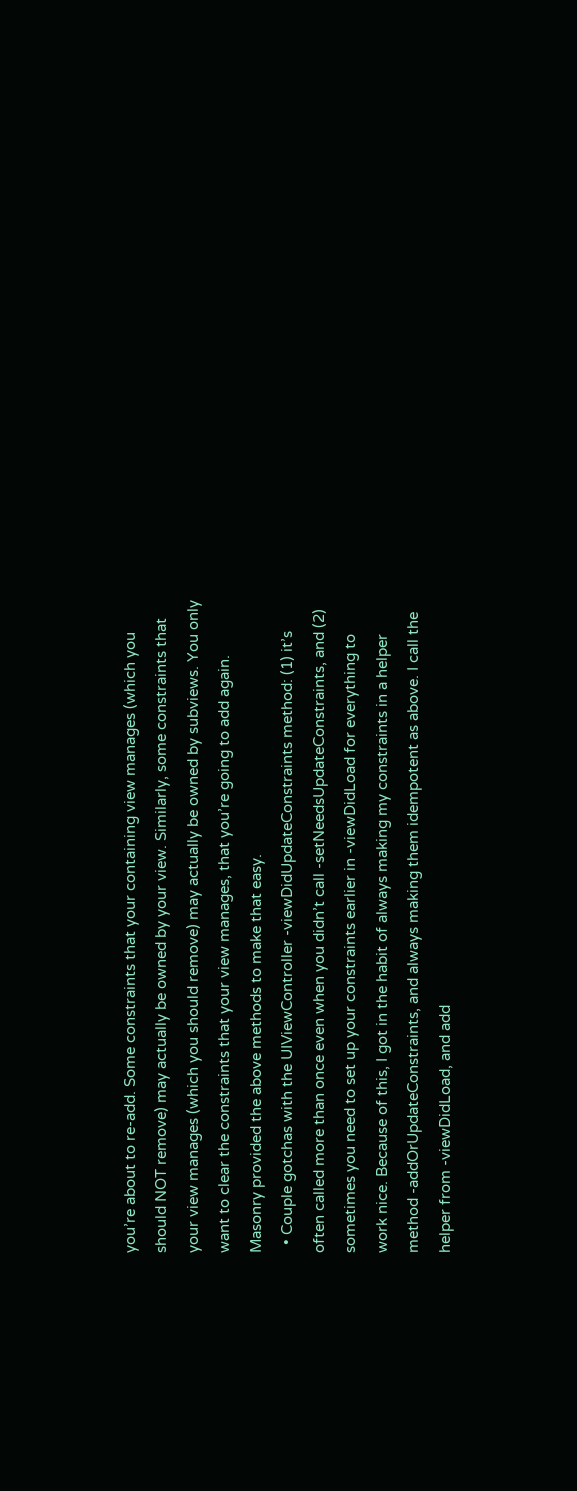you’re about to re-add. Some constraints that your containing view manages (which you should NOT remove) may actually be owned by your view. Similarly, some constraints that your view manages (which you should remove) may actually be owned by subviews. You only want to clear the constraints that your view manages, that you’re going to add again. Masonry provided the above methods to make that easy.
  • Couple gotchas with the UIViewController -viewDidUpdateConstraints method: (1) it’s often called more than once even when you didn’t call -setNeedsUpdateConstraints, and (2) sometimes you need to set up your constraints earlier in -viewDidLoad for everything to work nice. Because of this, I got in the habit of always making my constraints in a helper method -addOrUpdateConstraints, and always making them idempotent as above. I call the helper from -viewDidLoad, and add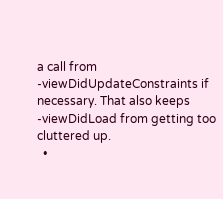a call from -viewDidUpdateConstraints if necessary. That also keeps -viewDidLoad from getting too cluttered up.
  •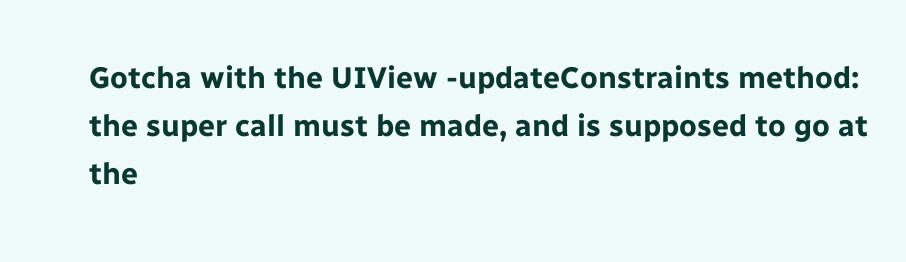Gotcha with the UIView -updateConstraints method: the super call must be made, and is supposed to go at the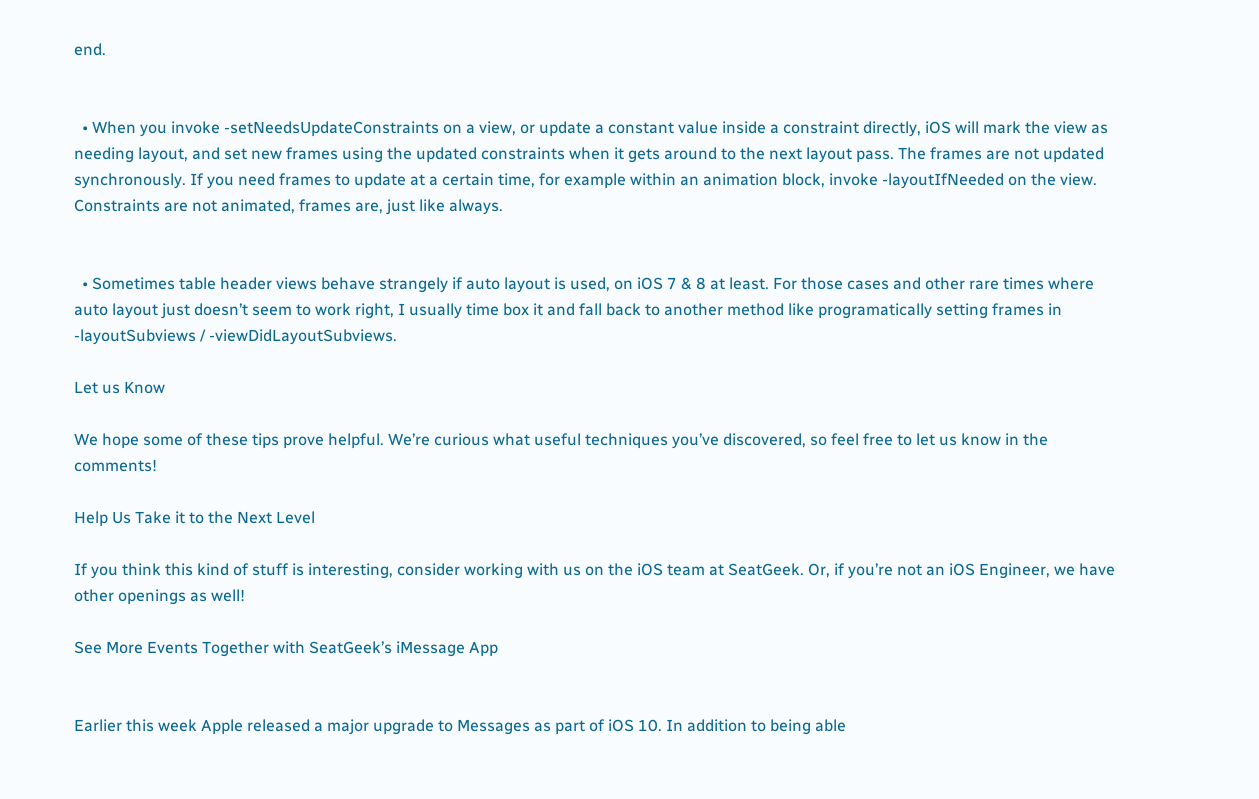end.


  • When you invoke -setNeedsUpdateConstraints on a view, or update a constant value inside a constraint directly, iOS will mark the view as needing layout, and set new frames using the updated constraints when it gets around to the next layout pass. The frames are not updated synchronously. If you need frames to update at a certain time, for example within an animation block, invoke -layoutIfNeeded on the view. Constraints are not animated, frames are, just like always.


  • Sometimes table header views behave strangely if auto layout is used, on iOS 7 & 8 at least. For those cases and other rare times where auto layout just doesn’t seem to work right, I usually time box it and fall back to another method like programatically setting frames in -layoutSubviews / -viewDidLayoutSubviews.

Let us Know

We hope some of these tips prove helpful. We’re curious what useful techniques you’ve discovered, so feel free to let us know in the comments!

Help Us Take it to the Next Level

If you think this kind of stuff is interesting, consider working with us on the iOS team at SeatGeek. Or, if you’re not an iOS Engineer, we have other openings as well!

See More Events Together with SeatGeek’s iMessage App


Earlier this week Apple released a major upgrade to Messages as part of iOS 10. In addition to being able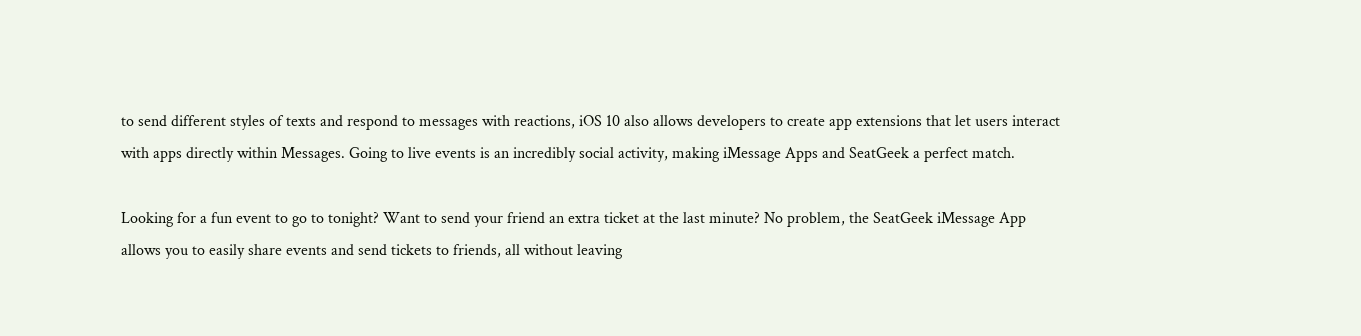to send different styles of texts and respond to messages with reactions, iOS 10 also allows developers to create app extensions that let users interact with apps directly within Messages. Going to live events is an incredibly social activity, making iMessage Apps and SeatGeek a perfect match.

Looking for a fun event to go to tonight? Want to send your friend an extra ticket at the last minute? No problem, the SeatGeek iMessage App allows you to easily share events and send tickets to friends, all without leaving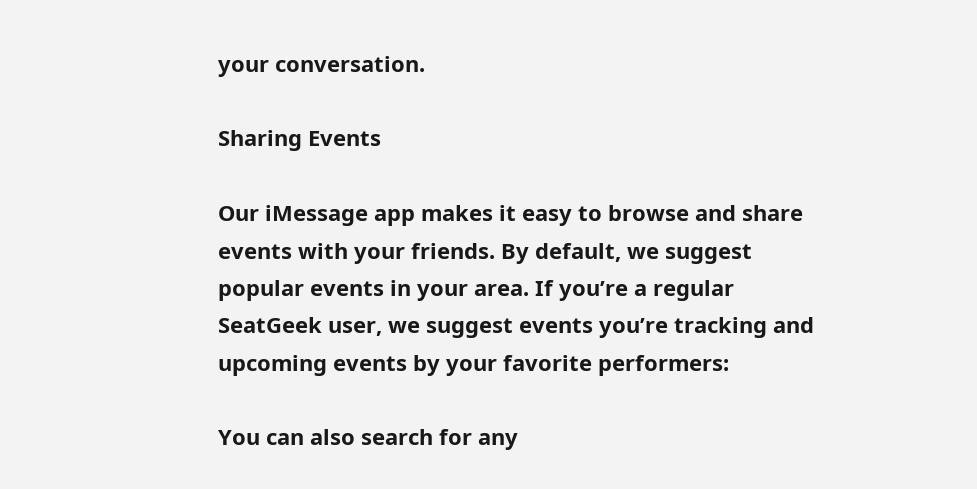your conversation.

Sharing Events

Our iMessage app makes it easy to browse and share events with your friends. By default, we suggest popular events in your area. If you’re a regular SeatGeek user, we suggest events you’re tracking and upcoming events by your favorite performers:

You can also search for any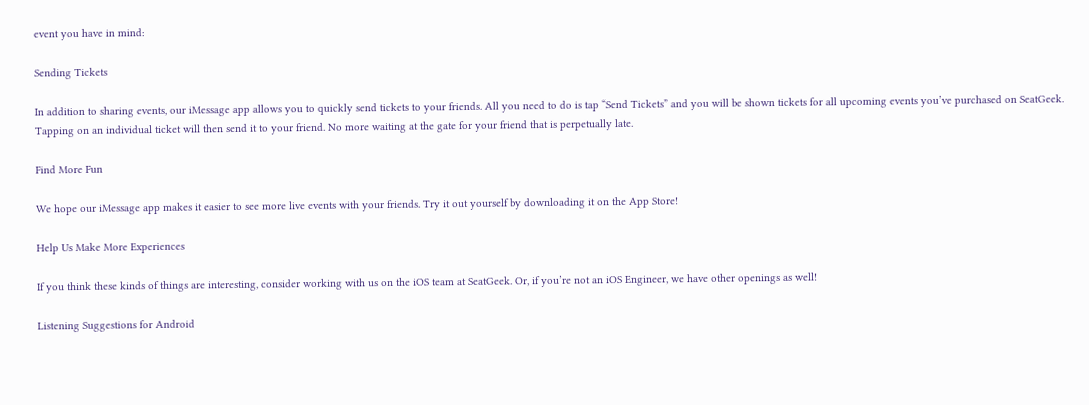event you have in mind:

Sending Tickets

In addition to sharing events, our iMessage app allows you to quickly send tickets to your friends. All you need to do is tap “Send Tickets” and you will be shown tickets for all upcoming events you’ve purchased on SeatGeek. Tapping on an individual ticket will then send it to your friend. No more waiting at the gate for your friend that is perpetually late.

Find More Fun

We hope our iMessage app makes it easier to see more live events with your friends. Try it out yourself by downloading it on the App Store!

Help Us Make More Experiences

If you think these kinds of things are interesting, consider working with us on the iOS team at SeatGeek. Or, if you’re not an iOS Engineer, we have other openings as well!

Listening Suggestions for Android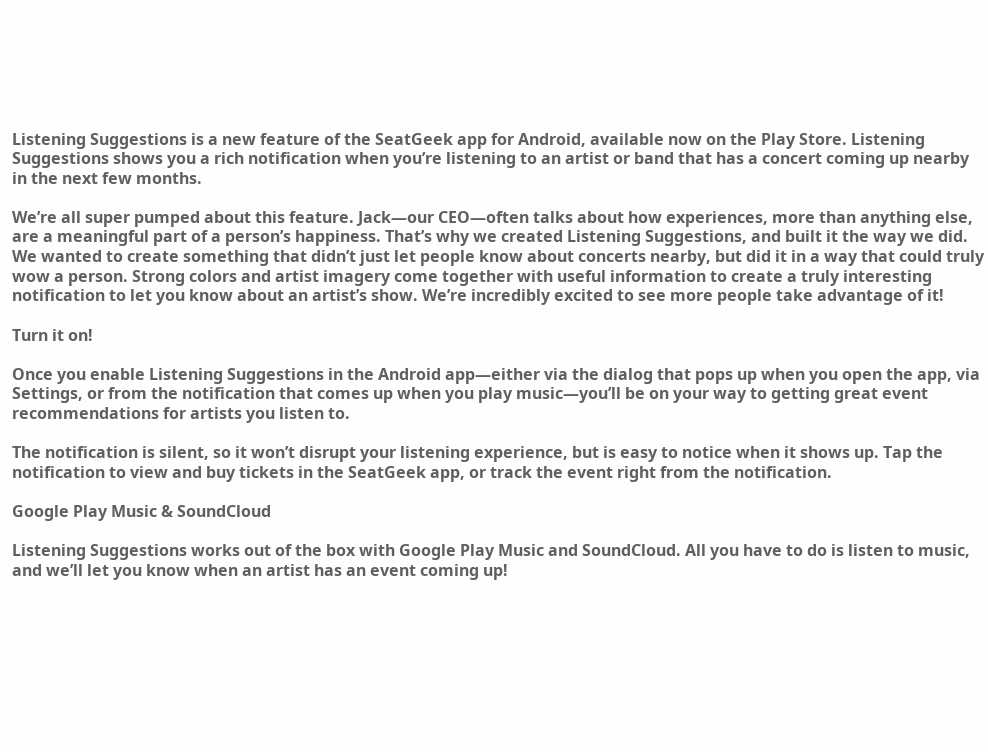Listening Suggestions is a new feature of the SeatGeek app for Android, available now on the Play Store. Listening Suggestions shows you a rich notification when you’re listening to an artist or band that has a concert coming up nearby in the next few months.

We’re all super pumped about this feature. Jack—our CEO—often talks about how experiences, more than anything else, are a meaningful part of a person’s happiness. That’s why we created Listening Suggestions, and built it the way we did. We wanted to create something that didn’t just let people know about concerts nearby, but did it in a way that could truly wow a person. Strong colors and artist imagery come together with useful information to create a truly interesting notification to let you know about an artist’s show. We’re incredibly excited to see more people take advantage of it!

Turn it on!

Once you enable Listening Suggestions in the Android app—either via the dialog that pops up when you open the app, via Settings, or from the notification that comes up when you play music—you’ll be on your way to getting great event recommendations for artists you listen to.

The notification is silent, so it won’t disrupt your listening experience, but is easy to notice when it shows up. Tap the notification to view and buy tickets in the SeatGeek app, or track the event right from the notification.

Google Play Music & SoundCloud

Listening Suggestions works out of the box with Google Play Music and SoundCloud. All you have to do is listen to music, and we’ll let you know when an artist has an event coming up!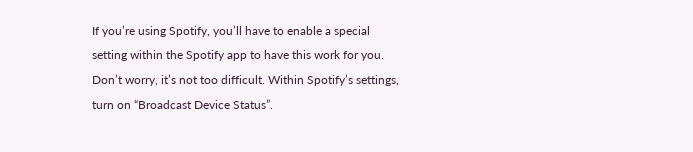If you’re using Spotify, you’ll have to enable a special setting within the Spotify app to have this work for you. Don’t worry, it’s not too difficult. Within Spotify’s settings, turn on “Broadcast Device Status”.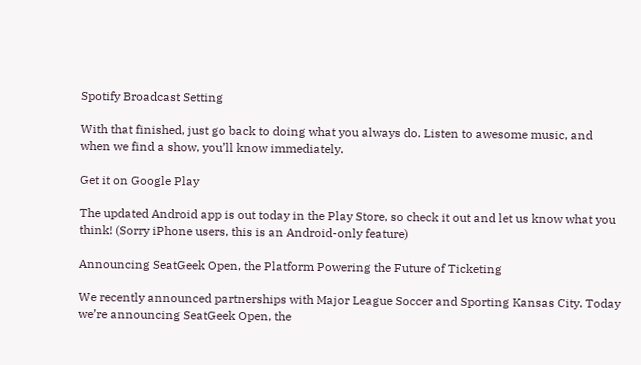Spotify Broadcast Setting

With that finished, just go back to doing what you always do. Listen to awesome music, and when we find a show, you’ll know immediately.

Get it on Google Play

The updated Android app is out today in the Play Store, so check it out and let us know what you think! (Sorry iPhone users, this is an Android-only feature)

Announcing SeatGeek Open, the Platform Powering the Future of Ticketing

We recently announced partnerships with Major League Soccer and Sporting Kansas City. Today we’re announcing SeatGeek Open, the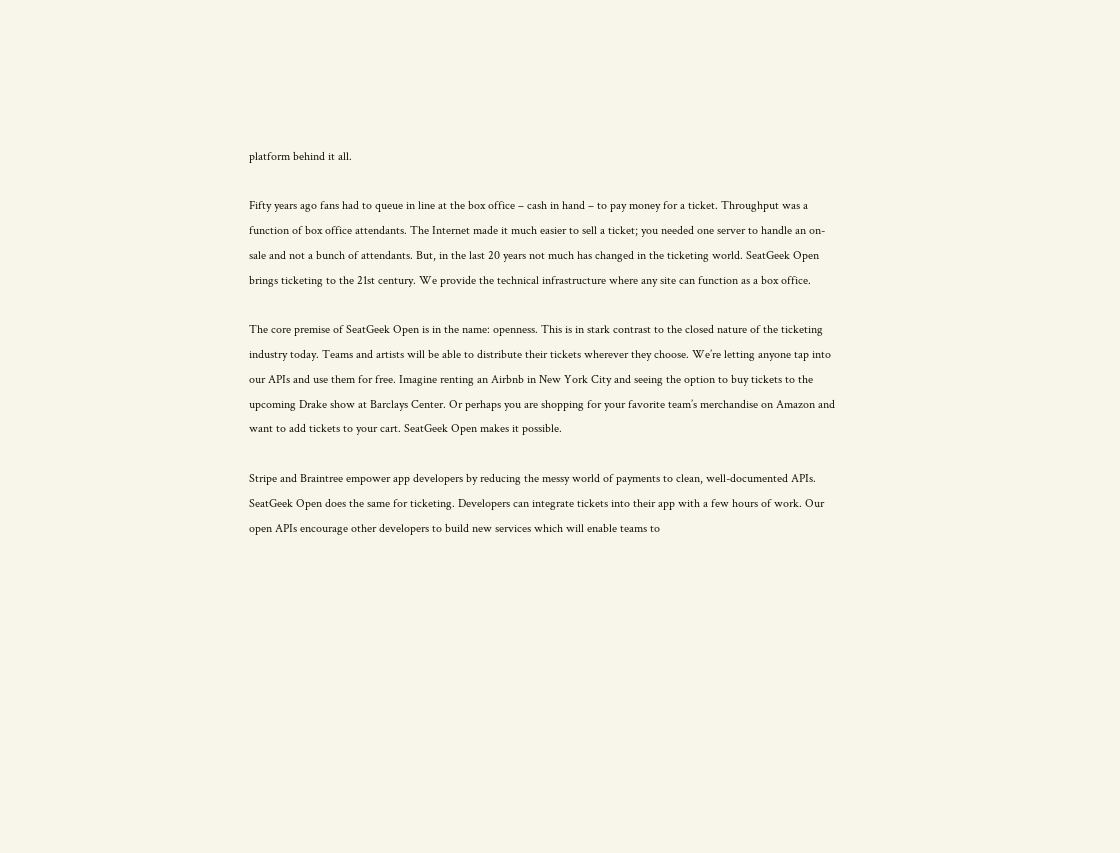platform behind it all.

Fifty years ago fans had to queue in line at the box office – cash in hand – to pay money for a ticket. Throughput was a function of box office attendants. The Internet made it much easier to sell a ticket; you needed one server to handle an on-sale and not a bunch of attendants. But, in the last 20 years not much has changed in the ticketing world. SeatGeek Open brings ticketing to the 21st century. We provide the technical infrastructure where any site can function as a box office.

The core premise of SeatGeek Open is in the name: openness. This is in stark contrast to the closed nature of the ticketing industry today. Teams and artists will be able to distribute their tickets wherever they choose. We’re letting anyone tap into our APIs and use them for free. Imagine renting an Airbnb in New York City and seeing the option to buy tickets to the upcoming Drake show at Barclays Center. Or perhaps you are shopping for your favorite team’s merchandise on Amazon and want to add tickets to your cart. SeatGeek Open makes it possible.

Stripe and Braintree empower app developers by reducing the messy world of payments to clean, well-documented APIs. SeatGeek Open does the same for ticketing. Developers can integrate tickets into their app with a few hours of work. Our open APIs encourage other developers to build new services which will enable teams to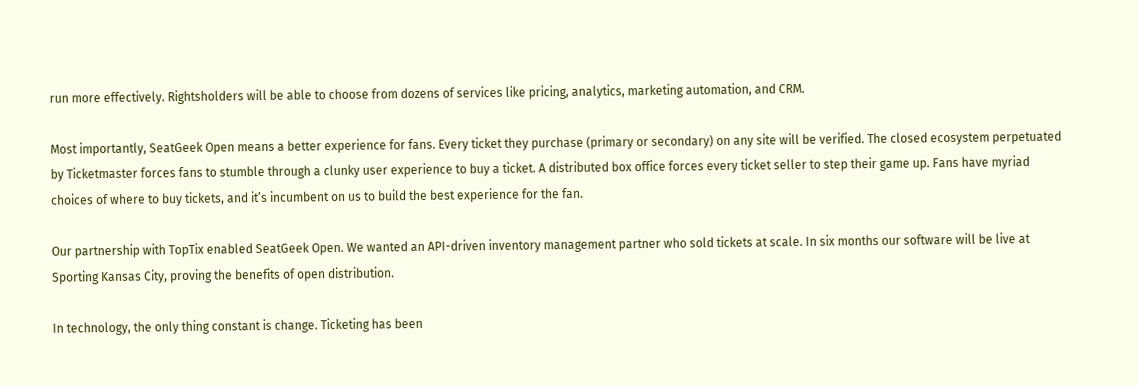run more effectively. Rightsholders will be able to choose from dozens of services like pricing, analytics, marketing automation, and CRM.

Most importantly, SeatGeek Open means a better experience for fans. Every ticket they purchase (primary or secondary) on any site will be verified. The closed ecosystem perpetuated by Ticketmaster forces fans to stumble through a clunky user experience to buy a ticket. A distributed box office forces every ticket seller to step their game up. Fans have myriad choices of where to buy tickets, and it’s incumbent on us to build the best experience for the fan.

Our partnership with TopTix enabled SeatGeek Open. We wanted an API-driven inventory management partner who sold tickets at scale. In six months our software will be live at Sporting Kansas City, proving the benefits of open distribution.

In technology, the only thing constant is change. Ticketing has been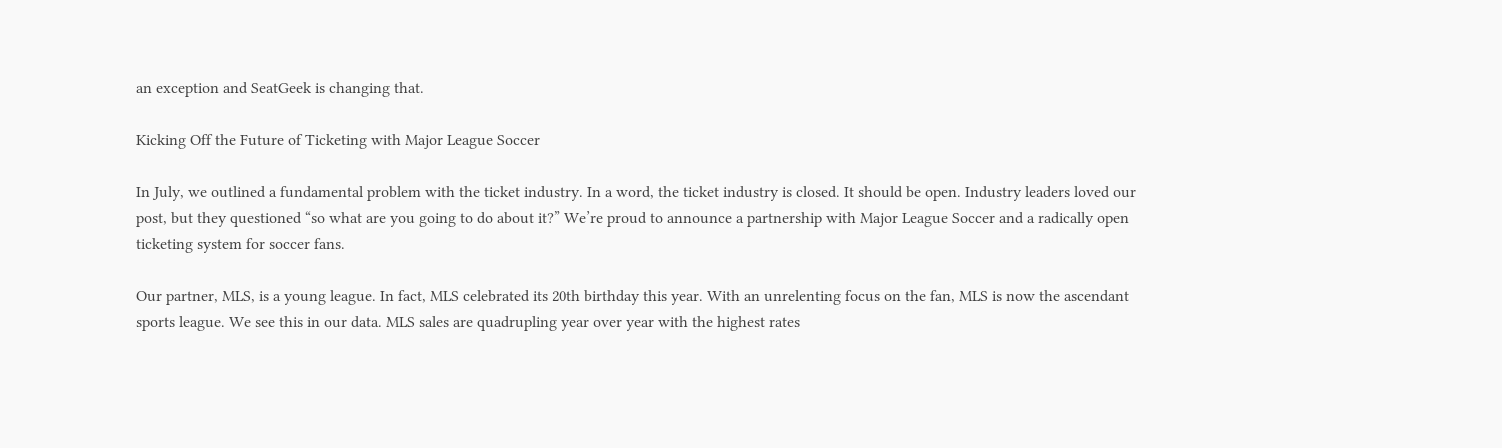an exception and SeatGeek is changing that.

Kicking Off the Future of Ticketing with Major League Soccer

In July, we outlined a fundamental problem with the ticket industry. In a word, the ticket industry is closed. It should be open. Industry leaders loved our post, but they questioned “so what are you going to do about it?” We’re proud to announce a partnership with Major League Soccer and a radically open ticketing system for soccer fans.

Our partner, MLS, is a young league. In fact, MLS celebrated its 20th birthday this year. With an unrelenting focus on the fan, MLS is now the ascendant sports league. We see this in our data. MLS sales are quadrupling year over year with the highest rates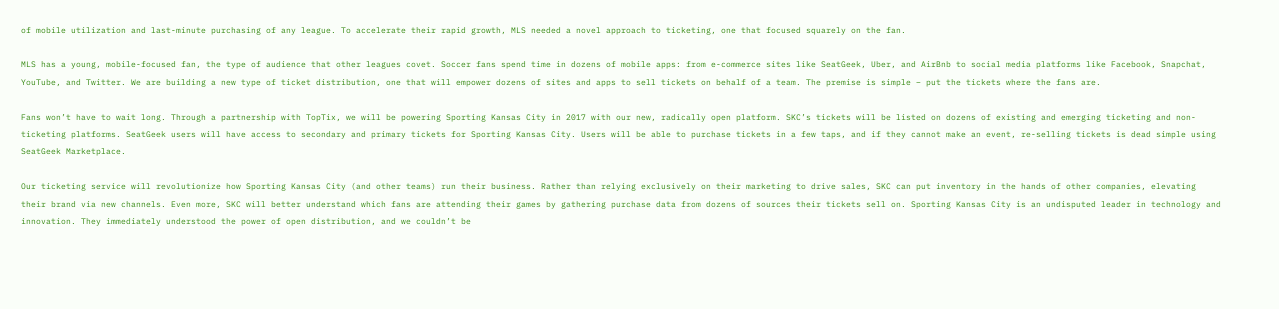of mobile utilization and last-minute purchasing of any league. To accelerate their rapid growth, MLS needed a novel approach to ticketing, one that focused squarely on the fan.

MLS has a young, mobile-focused fan, the type of audience that other leagues covet. Soccer fans spend time in dozens of mobile apps: from e-commerce sites like SeatGeek, Uber, and AirBnb to social media platforms like Facebook, Snapchat, YouTube, and Twitter. We are building a new type of ticket distribution, one that will empower dozens of sites and apps to sell tickets on behalf of a team. The premise is simple – put the tickets where the fans are.

Fans won’t have to wait long. Through a partnership with TopTix, we will be powering Sporting Kansas City in 2017 with our new, radically open platform. SKC’s tickets will be listed on dozens of existing and emerging ticketing and non-ticketing platforms. SeatGeek users will have access to secondary and primary tickets for Sporting Kansas City. Users will be able to purchase tickets in a few taps, and if they cannot make an event, re-selling tickets is dead simple using SeatGeek Marketplace.

Our ticketing service will revolutionize how Sporting Kansas City (and other teams) run their business. Rather than relying exclusively on their marketing to drive sales, SKC can put inventory in the hands of other companies, elevating their brand via new channels. Even more, SKC will better understand which fans are attending their games by gathering purchase data from dozens of sources their tickets sell on. Sporting Kansas City is an undisputed leader in technology and innovation. They immediately understood the power of open distribution, and we couldn’t be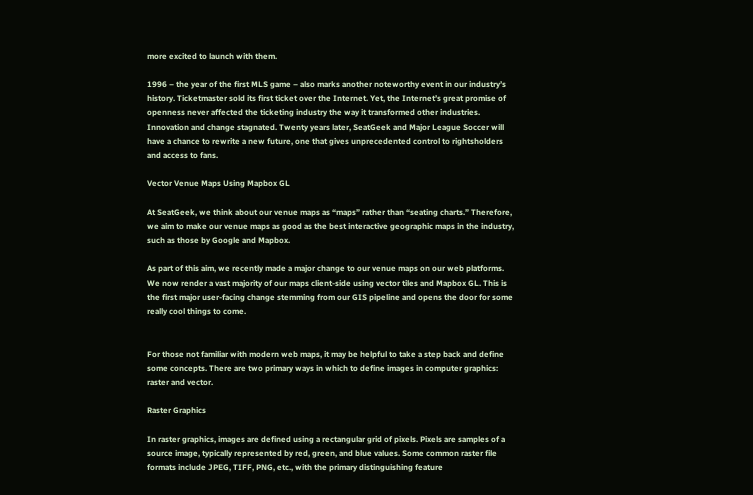more excited to launch with them.

1996 – the year of the first MLS game – also marks another noteworthy event in our industry’s history. Ticketmaster sold its first ticket over the Internet. Yet, the Internet’s great promise of openness never affected the ticketing industry the way it transformed other industries. Innovation and change stagnated. Twenty years later, SeatGeek and Major League Soccer will have a chance to rewrite a new future, one that gives unprecedented control to rightsholders and access to fans.

Vector Venue Maps Using Mapbox GL

At SeatGeek, we think about our venue maps as “maps” rather than “seating charts.” Therefore, we aim to make our venue maps as good as the best interactive geographic maps in the industry, such as those by Google and Mapbox.

As part of this aim, we recently made a major change to our venue maps on our web platforms. We now render a vast majority of our maps client-side using vector tiles and Mapbox GL. This is the first major user-facing change stemming from our GIS pipeline and opens the door for some really cool things to come.


For those not familiar with modern web maps, it may be helpful to take a step back and define some concepts. There are two primary ways in which to define images in computer graphics: raster and vector.

Raster Graphics

In raster graphics, images are defined using a rectangular grid of pixels. Pixels are samples of a source image, typically represented by red, green, and blue values. Some common raster file formats include JPEG, TIFF, PNG, etc., with the primary distinguishing feature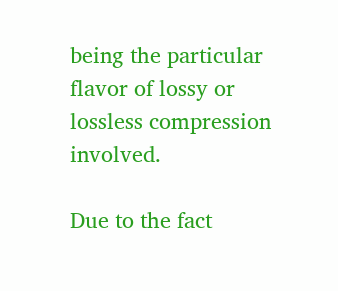being the particular flavor of lossy or lossless compression involved.

Due to the fact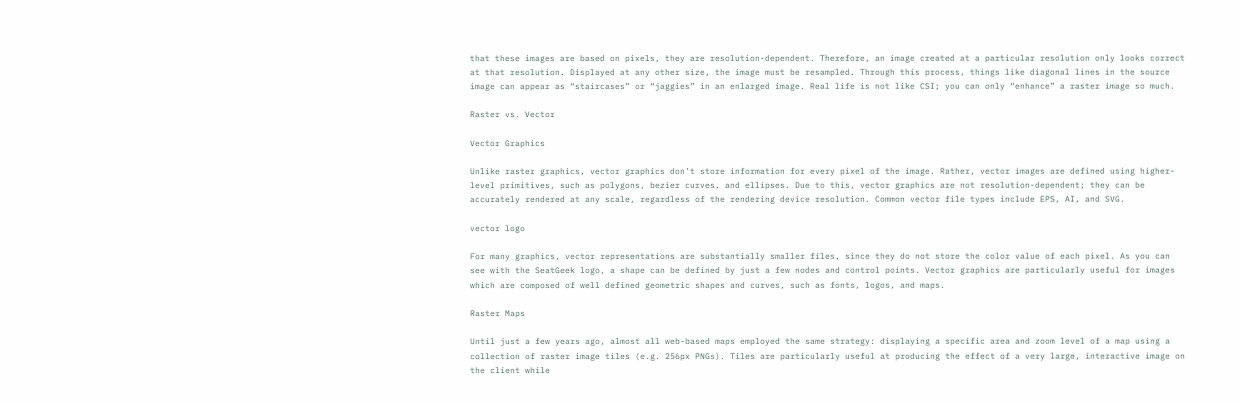that these images are based on pixels, they are resolution-dependent. Therefore, an image created at a particular resolution only looks correct at that resolution. Displayed at any other size, the image must be resampled. Through this process, things like diagonal lines in the source image can appear as “staircases” or “jaggies” in an enlarged image. Real life is not like CSI; you can only “enhance” a raster image so much.

Raster vs. Vector

Vector Graphics

Unlike raster graphics, vector graphics don’t store information for every pixel of the image. Rather, vector images are defined using higher-level primitives, such as polygons, bezier curves, and ellipses. Due to this, vector graphics are not resolution-dependent; they can be accurately rendered at any scale, regardless of the rendering device resolution. Common vector file types include EPS, AI, and SVG.

vector logo

For many graphics, vector representations are substantially smaller files, since they do not store the color value of each pixel. As you can see with the SeatGeek logo, a shape can be defined by just a few nodes and control points. Vector graphics are particularly useful for images which are composed of well defined geometric shapes and curves, such as fonts, logos, and maps.

Raster Maps

Until just a few years ago, almost all web-based maps employed the same strategy: displaying a specific area and zoom level of a map using a collection of raster image tiles (e.g. 256px PNGs). Tiles are particularly useful at producing the effect of a very large, interactive image on the client while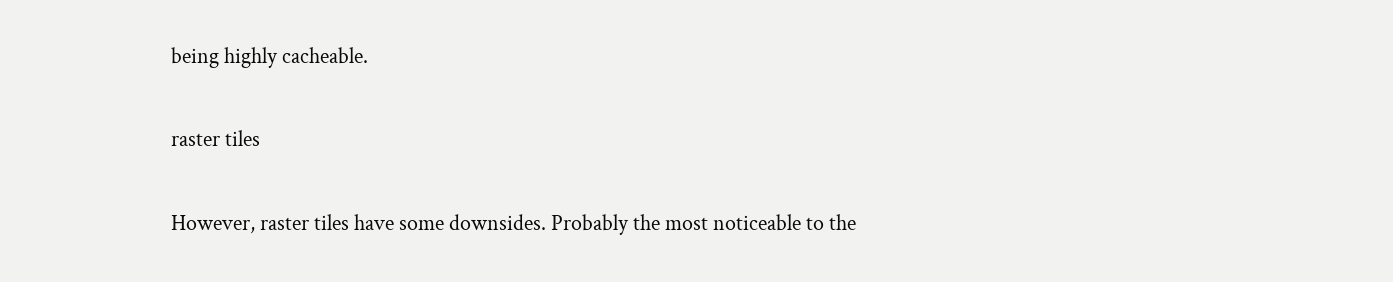being highly cacheable.

raster tiles

However, raster tiles have some downsides. Probably the most noticeable to the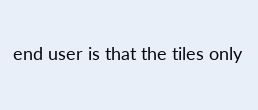end user is that the tiles only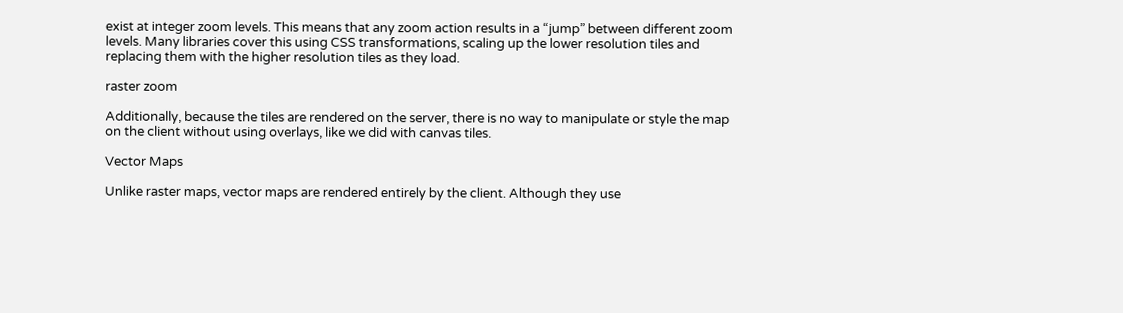exist at integer zoom levels. This means that any zoom action results in a “jump” between different zoom levels. Many libraries cover this using CSS transformations, scaling up the lower resolution tiles and replacing them with the higher resolution tiles as they load.

raster zoom

Additionally, because the tiles are rendered on the server, there is no way to manipulate or style the map on the client without using overlays, like we did with canvas tiles.

Vector Maps

Unlike raster maps, vector maps are rendered entirely by the client. Although they use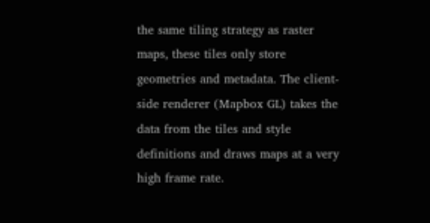the same tiling strategy as raster maps, these tiles only store geometries and metadata. The client-side renderer (Mapbox GL) takes the data from the tiles and style definitions and draws maps at a very high frame rate.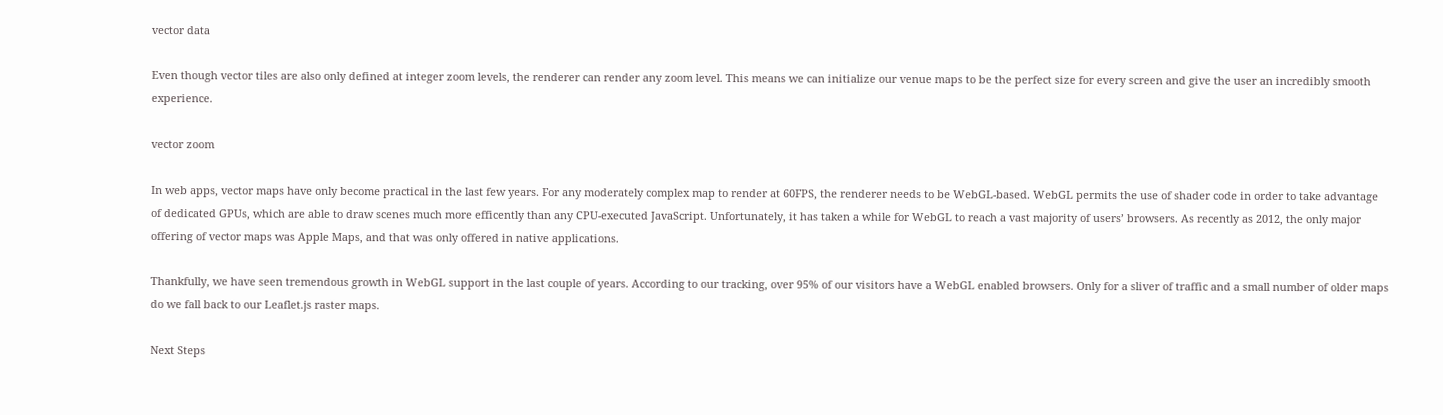vector data

Even though vector tiles are also only defined at integer zoom levels, the renderer can render any zoom level. This means we can initialize our venue maps to be the perfect size for every screen and give the user an incredibly smooth experience.

vector zoom

In web apps, vector maps have only become practical in the last few years. For any moderately complex map to render at 60FPS, the renderer needs to be WebGL-based. WebGL permits the use of shader code in order to take advantage of dedicated GPUs, which are able to draw scenes much more efficently than any CPU-executed JavaScript. Unfortunately, it has taken a while for WebGL to reach a vast majority of users’ browsers. As recently as 2012, the only major offering of vector maps was Apple Maps, and that was only offered in native applications.

Thankfully, we have seen tremendous growth in WebGL support in the last couple of years. According to our tracking, over 95% of our visitors have a WebGL enabled browsers. Only for a sliver of traffic and a small number of older maps do we fall back to our Leaflet.js raster maps.

Next Steps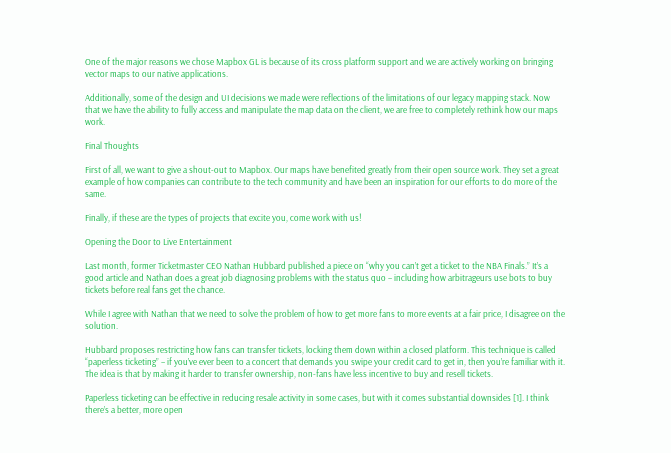One of the major reasons we chose Mapbox GL is because of its cross platform support and we are actively working on bringing vector maps to our native applications.

Additionally, some of the design and UI decisions we made were reflections of the limitations of our legacy mapping stack. Now that we have the ability to fully access and manipulate the map data on the client, we are free to completely rethink how our maps work.

Final Thoughts

First of all, we want to give a shout-out to Mapbox. Our maps have benefited greatly from their open source work. They set a great example of how companies can contribute to the tech community and have been an inspiration for our efforts to do more of the same.

Finally, if these are the types of projects that excite you, come work with us!

Opening the Door to Live Entertainment

Last month, former Ticketmaster CEO Nathan Hubbard published a piece on “why you can’t get a ticket to the NBA Finals.” It’s a good article and Nathan does a great job diagnosing problems with the status quo – including how arbitrageurs use bots to buy tickets before real fans get the chance.

While I agree with Nathan that we need to solve the problem of how to get more fans to more events at a fair price, I disagree on the solution.

Hubbard proposes restricting how fans can transfer tickets, locking them down within a closed platform. This technique is called “paperless ticketing” – if you’ve ever been to a concert that demands you swipe your credit card to get in, then you’re familiar with it. The idea is that by making it harder to transfer ownership, non-fans have less incentive to buy and resell tickets.

Paperless ticketing can be effective in reducing resale activity in some cases, but with it comes substantial downsides [1]. I think there’s a better, more open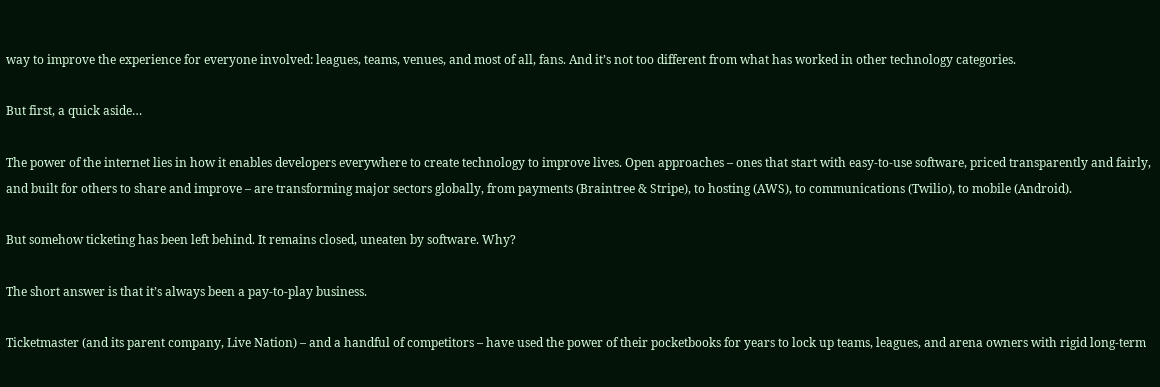way to improve the experience for everyone involved: leagues, teams, venues, and most of all, fans. And it’s not too different from what has worked in other technology categories.

But first, a quick aside…

The power of the internet lies in how it enables developers everywhere to create technology to improve lives. Open approaches – ones that start with easy-to-use software, priced transparently and fairly, and built for others to share and improve – are transforming major sectors globally, from payments (Braintree & Stripe), to hosting (AWS), to communications (Twilio), to mobile (Android).

But somehow ticketing has been left behind. It remains closed, uneaten by software. Why?

The short answer is that it’s always been a pay-to-play business.

Ticketmaster (and its parent company, Live Nation) – and a handful of competitors – have used the power of their pocketbooks for years to lock up teams, leagues, and arena owners with rigid long-term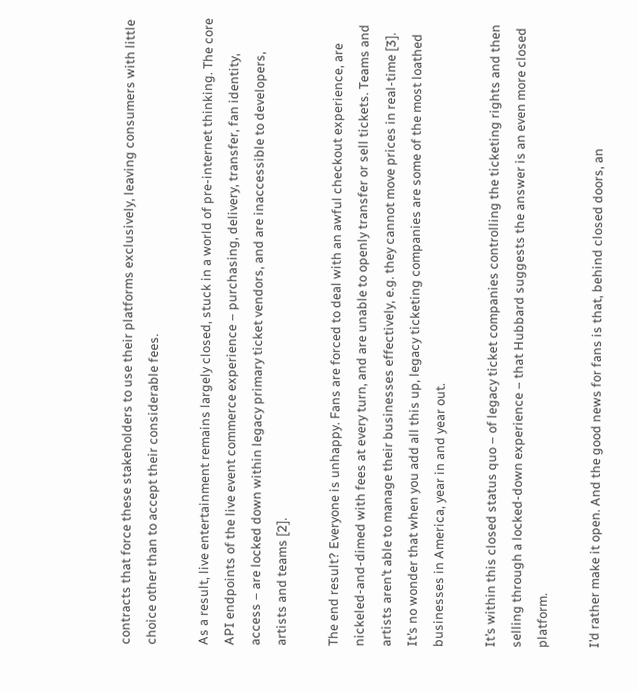contracts that force these stakeholders to use their platforms exclusively, leaving consumers with little choice other than to accept their considerable fees.

As a result, live entertainment remains largely closed, stuck in a world of pre-internet thinking. The core API endpoints of the live event commerce experience – purchasing, delivery, transfer, fan identity, access – are locked down within legacy primary ticket vendors, and are inaccessible to developers, artists and teams [2].

The end result? Everyone is unhappy. Fans are forced to deal with an awful checkout experience, are nickeled-and-dimed with fees at every turn, and are unable to openly transfer or sell tickets. Teams and artists aren’t able to manage their businesses effectively, e.g. they cannot move prices in real-time [3]. It’s no wonder that when you add all this up, legacy ticketing companies are some of the most loathed businesses in America, year in and year out.

It’s within this closed status quo – of legacy ticket companies controlling the ticketing rights and then selling through a locked-down experience – that Hubbard suggests the answer is an even more closed platform.

I’d rather make it open. And the good news for fans is that, behind closed doors, an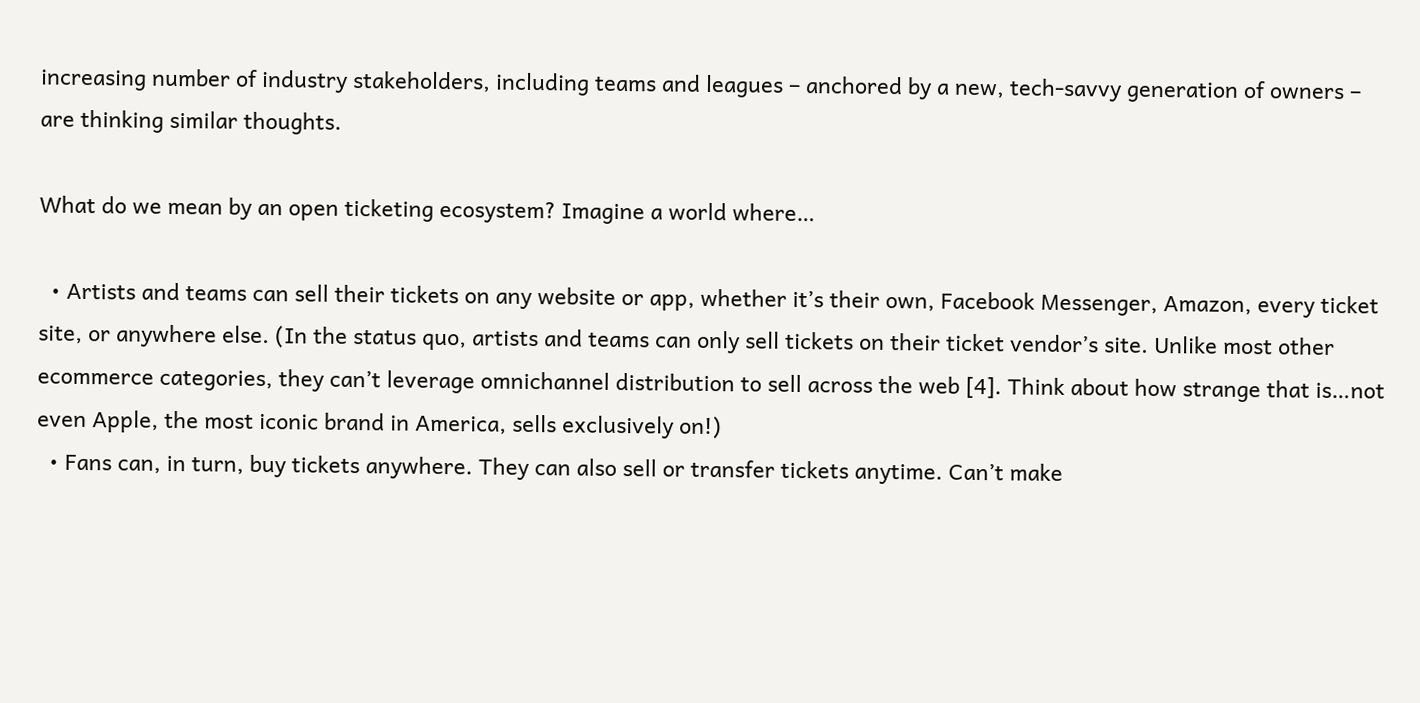increasing number of industry stakeholders, including teams and leagues – anchored by a new, tech-savvy generation of owners – are thinking similar thoughts.

What do we mean by an open ticketing ecosystem? Imagine a world where…

  • Artists and teams can sell their tickets on any website or app, whether it’s their own, Facebook Messenger, Amazon, every ticket site, or anywhere else. (In the status quo, artists and teams can only sell tickets on their ticket vendor’s site. Unlike most other ecommerce categories, they can’t leverage omnichannel distribution to sell across the web [4]. Think about how strange that is…not even Apple, the most iconic brand in America, sells exclusively on!)
  • Fans can, in turn, buy tickets anywhere. They can also sell or transfer tickets anytime. Can’t make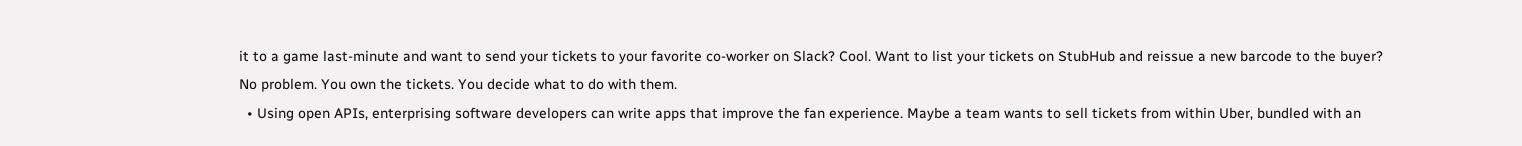it to a game last-minute and want to send your tickets to your favorite co-worker on Slack? Cool. Want to list your tickets on StubHub and reissue a new barcode to the buyer? No problem. You own the tickets. You decide what to do with them.
  • Using open APIs, enterprising software developers can write apps that improve the fan experience. Maybe a team wants to sell tickets from within Uber, bundled with an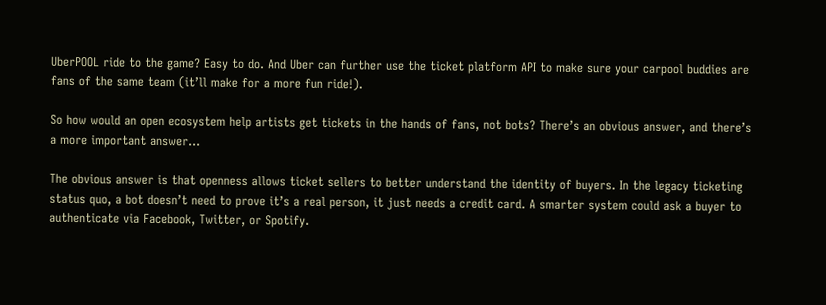UberPOOL ride to the game? Easy to do. And Uber can further use the ticket platform API to make sure your carpool buddies are fans of the same team (it’ll make for a more fun ride!).

So how would an open ecosystem help artists get tickets in the hands of fans, not bots? There’s an obvious answer, and there’s a more important answer…

The obvious answer is that openness allows ticket sellers to better understand the identity of buyers. In the legacy ticketing status quo, a bot doesn’t need to prove it’s a real person, it just needs a credit card. A smarter system could ask a buyer to authenticate via Facebook, Twitter, or Spotify.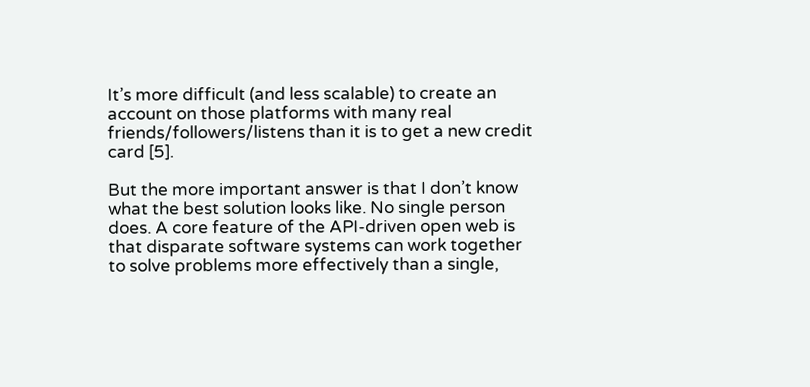It’s more difficult (and less scalable) to create an account on those platforms with many real friends/followers/listens than it is to get a new credit card [5].

But the more important answer is that I don’t know what the best solution looks like. No single person does. A core feature of the API-driven open web is that disparate software systems can work together to solve problems more effectively than a single,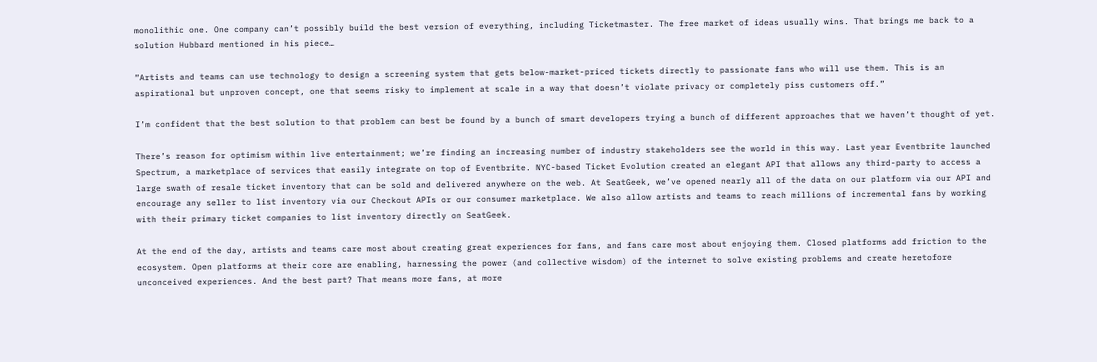monolithic one. One company can’t possibly build the best version of everything, including Ticketmaster. The free market of ideas usually wins. That brings me back to a solution Hubbard mentioned in his piece…

“Artists and teams can use technology to design a screening system that gets below-market-priced tickets directly to passionate fans who will use them. This is an aspirational but unproven concept, one that seems risky to implement at scale in a way that doesn’t violate privacy or completely piss customers off.”

I’m confident that the best solution to that problem can best be found by a bunch of smart developers trying a bunch of different approaches that we haven’t thought of yet.

There’s reason for optimism within live entertainment; we’re finding an increasing number of industry stakeholders see the world in this way. Last year Eventbrite launched Spectrum, a marketplace of services that easily integrate on top of Eventbrite. NYC-based Ticket Evolution created an elegant API that allows any third-party to access a large swath of resale ticket inventory that can be sold and delivered anywhere on the web. At SeatGeek, we’ve opened nearly all of the data on our platform via our API and encourage any seller to list inventory via our Checkout APIs or our consumer marketplace. We also allow artists and teams to reach millions of incremental fans by working with their primary ticket companies to list inventory directly on SeatGeek.

At the end of the day, artists and teams care most about creating great experiences for fans, and fans care most about enjoying them. Closed platforms add friction to the ecosystem. Open platforms at their core are enabling, harnessing the power (and collective wisdom) of the internet to solve existing problems and create heretofore unconceived experiences. And the best part? That means more fans, at more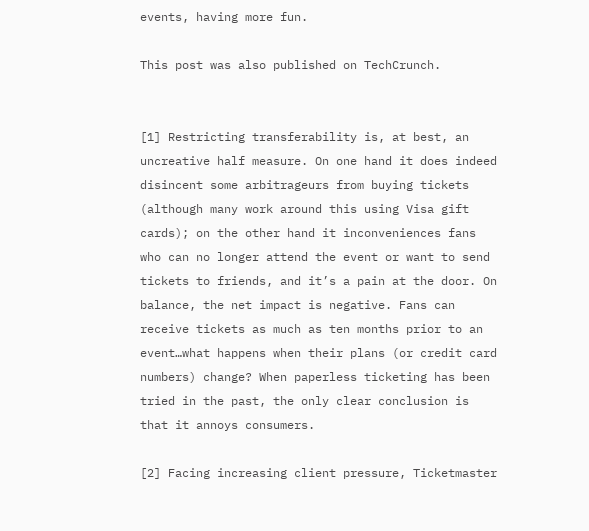events, having more fun.

This post was also published on TechCrunch.


[1] Restricting transferability is, at best, an uncreative half measure. On one hand it does indeed disincent some arbitrageurs from buying tickets (although many work around this using Visa gift cards); on the other hand it inconveniences fans who can no longer attend the event or want to send tickets to friends, and it’s a pain at the door. On balance, the net impact is negative. Fans can receive tickets as much as ten months prior to an event…what happens when their plans (or credit card numbers) change? When paperless ticketing has been tried in the past, the only clear conclusion is that it annoys consumers.

[2] Facing increasing client pressure, Ticketmaster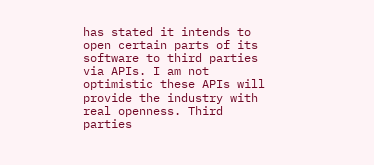has stated it intends to open certain parts of its software to third parties via APIs. I am not optimistic these APIs will provide the industry with real openness. Third parties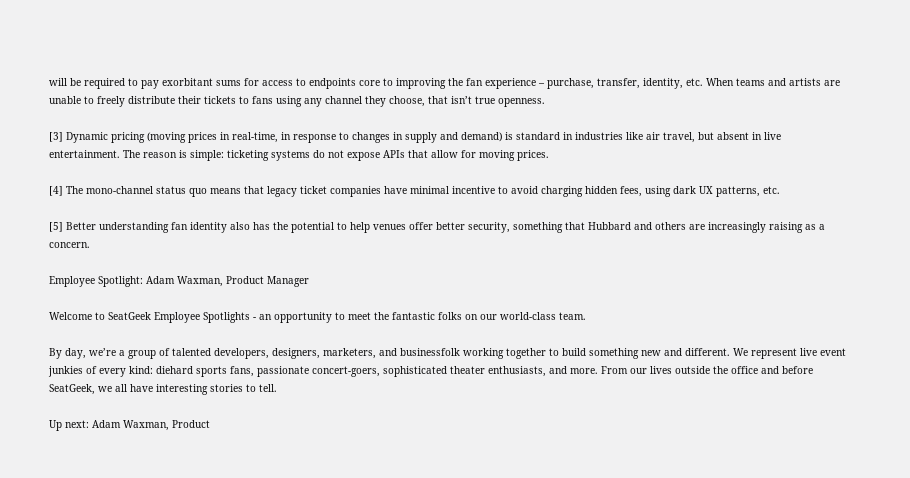will be required to pay exorbitant sums for access to endpoints core to improving the fan experience – purchase, transfer, identity, etc. When teams and artists are unable to freely distribute their tickets to fans using any channel they choose, that isn’t true openness.

[3] Dynamic pricing (moving prices in real-time, in response to changes in supply and demand) is standard in industries like air travel, but absent in live entertainment. The reason is simple: ticketing systems do not expose APIs that allow for moving prices.

[4] The mono-channel status quo means that legacy ticket companies have minimal incentive to avoid charging hidden fees, using dark UX patterns, etc.

[5] Better understanding fan identity also has the potential to help venues offer better security, something that Hubbard and others are increasingly raising as a concern.

Employee Spotlight: Adam Waxman, Product Manager

Welcome to SeatGeek Employee Spotlights - an opportunity to meet the fantastic folks on our world-class team.

By day, we’re a group of talented developers, designers, marketers, and businessfolk working together to build something new and different. We represent live event junkies of every kind: diehard sports fans, passionate concert-goers, sophisticated theater enthusiasts, and more. From our lives outside the office and before SeatGeek, we all have interesting stories to tell.

Up next: Adam Waxman, Product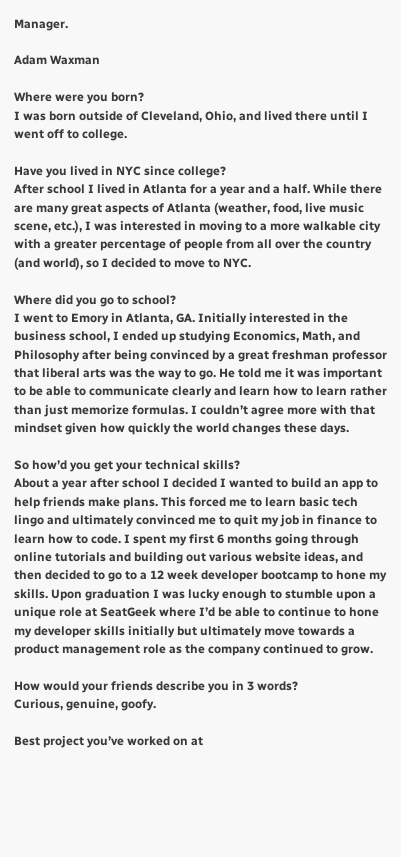Manager.

Adam Waxman

Where were you born?
I was born outside of Cleveland, Ohio, and lived there until I went off to college.

Have you lived in NYC since college?
After school I lived in Atlanta for a year and a half. While there are many great aspects of Atlanta (weather, food, live music scene, etc.), I was interested in moving to a more walkable city with a greater percentage of people from all over the country (and world), so I decided to move to NYC.

Where did you go to school?
I went to Emory in Atlanta, GA. Initially interested in the business school, I ended up studying Economics, Math, and Philosophy after being convinced by a great freshman professor that liberal arts was the way to go. He told me it was important to be able to communicate clearly and learn how to learn rather than just memorize formulas. I couldn’t agree more with that mindset given how quickly the world changes these days.

So how’d you get your technical skills?
About a year after school I decided I wanted to build an app to help friends make plans. This forced me to learn basic tech lingo and ultimately convinced me to quit my job in finance to learn how to code. I spent my first 6 months going through online tutorials and building out various website ideas, and then decided to go to a 12 week developer bootcamp to hone my skills. Upon graduation I was lucky enough to stumble upon a unique role at SeatGeek where I’d be able to continue to hone my developer skills initially but ultimately move towards a product management role as the company continued to grow.

How would your friends describe you in 3 words?
Curious, genuine, goofy.

Best project you’ve worked on at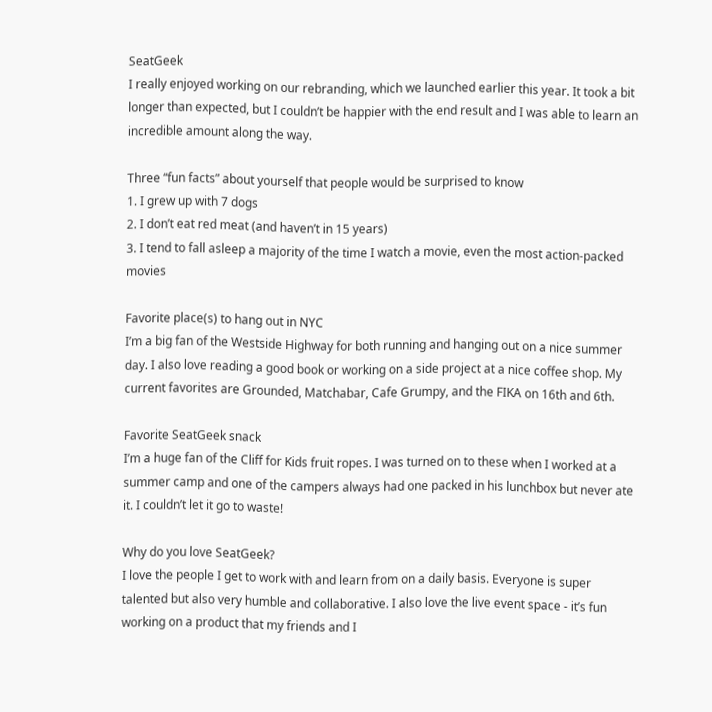SeatGeek
I really enjoyed working on our rebranding, which we launched earlier this year. It took a bit longer than expected, but I couldn’t be happier with the end result and I was able to learn an incredible amount along the way.

Three “fun facts” about yourself that people would be surprised to know
1. I grew up with 7 dogs
2. I don’t eat red meat (and haven’t in 15 years)
3. I tend to fall asleep a majority of the time I watch a movie, even the most action-packed movies

Favorite place(s) to hang out in NYC
I’m a big fan of the Westside Highway for both running and hanging out on a nice summer day. I also love reading a good book or working on a side project at a nice coffee shop. My current favorites are Grounded, Matchabar, Cafe Grumpy, and the FIKA on 16th and 6th.

Favorite SeatGeek snack
I’m a huge fan of the Cliff for Kids fruit ropes. I was turned on to these when I worked at a summer camp and one of the campers always had one packed in his lunchbox but never ate it. I couldn’t let it go to waste!

Why do you love SeatGeek?
I love the people I get to work with and learn from on a daily basis. Everyone is super talented but also very humble and collaborative. I also love the live event space - it’s fun working on a product that my friends and I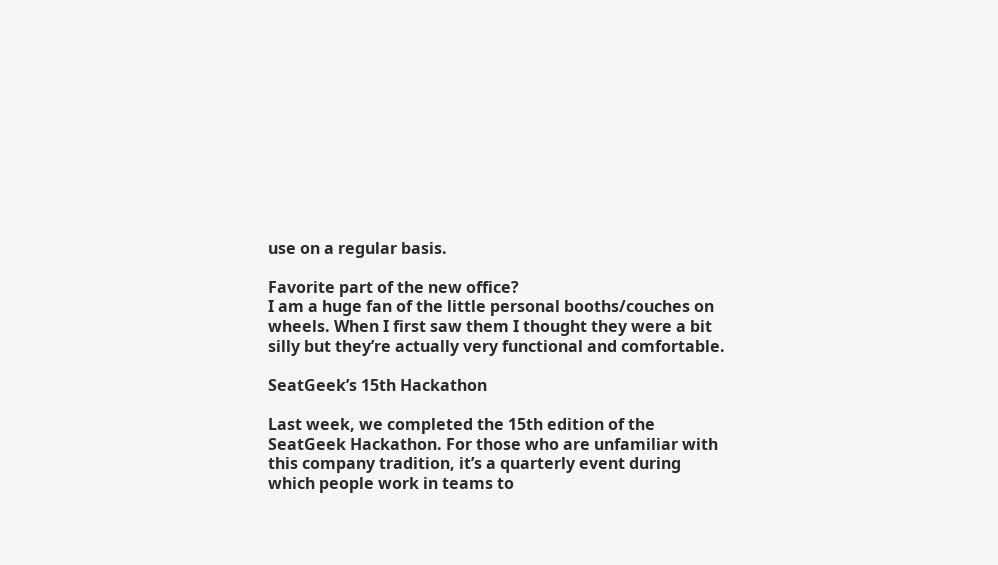use on a regular basis.

Favorite part of the new office?
I am a huge fan of the little personal booths/couches on wheels. When I first saw them I thought they were a bit silly but they’re actually very functional and comfortable.

SeatGeek’s 15th Hackathon

Last week, we completed the 15th edition of the SeatGeek Hackathon. For those who are unfamiliar with this company tradition, it’s a quarterly event during which people work in teams to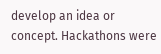develop an idea or concept. Hackathons were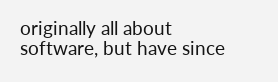originally all about software, but have since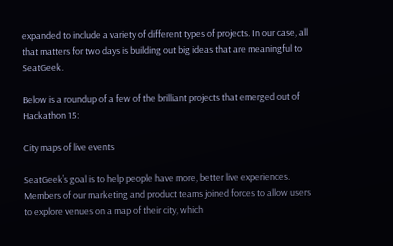expanded to include a variety of different types of projects. In our case, all that matters for two days is building out big ideas that are meaningful to SeatGeek.

Below is a roundup of a few of the brilliant projects that emerged out of Hackathon 15:

City maps of live events

SeatGeek’s goal is to help people have more, better live experiences. Members of our marketing and product teams joined forces to allow users to explore venues on a map of their city, which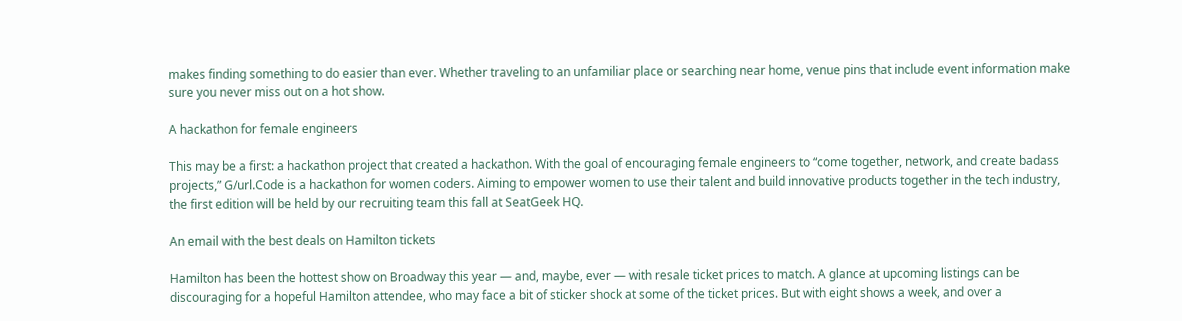makes finding something to do easier than ever. Whether traveling to an unfamiliar place or searching near home, venue pins that include event information make sure you never miss out on a hot show.

A hackathon for female engineers

This may be a first: a hackathon project that created a hackathon. With the goal of encouraging female engineers to “come together, network, and create badass projects,” G/url.Code is a hackathon for women coders. Aiming to empower women to use their talent and build innovative products together in the tech industry, the first edition will be held by our recruiting team this fall at SeatGeek HQ.

An email with the best deals on Hamilton tickets

Hamilton has been the hottest show on Broadway this year — and, maybe, ever — with resale ticket prices to match. A glance at upcoming listings can be discouraging for a hopeful Hamilton attendee, who may face a bit of sticker shock at some of the ticket prices. But with eight shows a week, and over a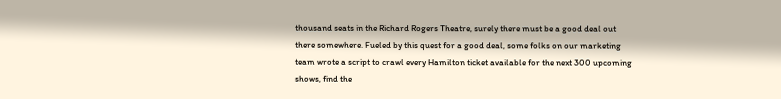thousand seats in the Richard Rogers Theatre, surely there must be a good deal out there somewhere. Fueled by this quest for a good deal, some folks on our marketing team wrote a script to crawl every Hamilton ticket available for the next 300 upcoming shows, find the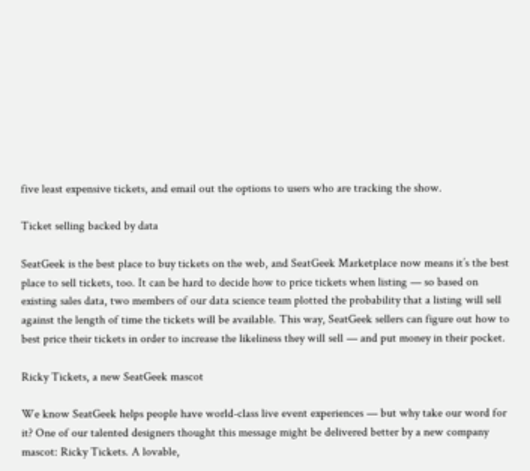five least expensive tickets, and email out the options to users who are tracking the show.

Ticket selling backed by data

SeatGeek is the best place to buy tickets on the web, and SeatGeek Marketplace now means it’s the best place to sell tickets, too. It can be hard to decide how to price tickets when listing — so based on existing sales data, two members of our data science team plotted the probability that a listing will sell against the length of time the tickets will be available. This way, SeatGeek sellers can figure out how to best price their tickets in order to increase the likeliness they will sell — and put money in their pocket.

Ricky Tickets, a new SeatGeek mascot

We know SeatGeek helps people have world-class live event experiences — but why take our word for it? One of our talented designers thought this message might be delivered better by a new company mascot: Ricky Tickets. A lovable,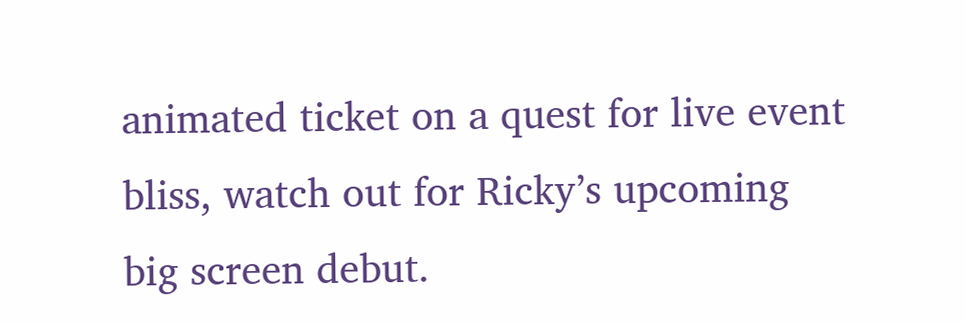animated ticket on a quest for live event bliss, watch out for Ricky’s upcoming big screen debut.